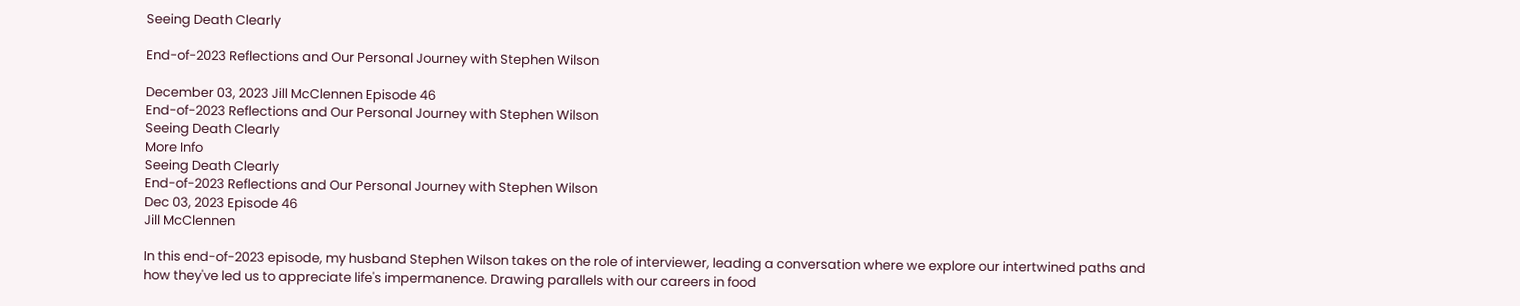Seeing Death Clearly

End-of-2023 Reflections and Our Personal Journey with Stephen Wilson

December 03, 2023 Jill McClennen Episode 46
End-of-2023 Reflections and Our Personal Journey with Stephen Wilson
Seeing Death Clearly
More Info
Seeing Death Clearly
End-of-2023 Reflections and Our Personal Journey with Stephen Wilson
Dec 03, 2023 Episode 46
Jill McClennen

In this end-of-2023 episode, my husband Stephen Wilson takes on the role of interviewer, leading a conversation where we explore our intertwined paths and how they've led us to appreciate life's impermanence. Drawing parallels with our careers in food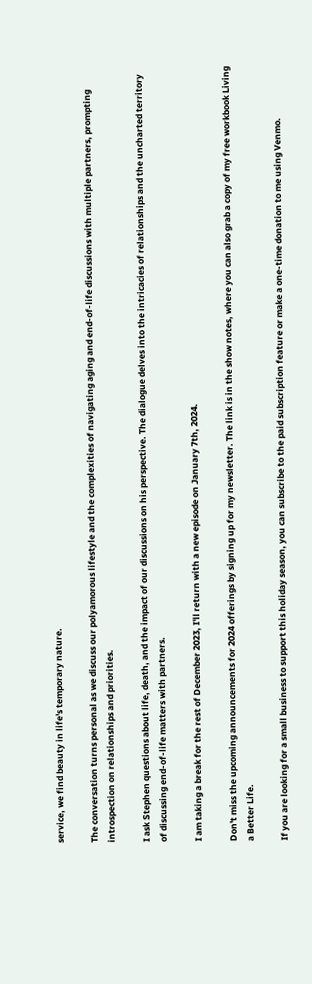service, we find beauty in life's temporary nature.

The conversation turns personal as we discuss our polyamorous lifestyle and the complexities of navigating aging and end-of-life discussions with multiple partners, prompting introspection on relationships and priorities.

I ask Stephen questions about life, death, and the impact of our discussions on his perspective. The dialogue delves into the intricacies of relationships and the uncharted territory of discussing end-of-life matters with partners.

I am taking a break for the rest of December 2023, I'll return with a new episode on January 7th, 2024.

Don't miss the upcoming announcements for 2024 offerings by signing up for my newsletter. The link is in the show notes, where you can also grab a copy of my free workbook Living a Better Life.

If you are looking for a small business to support this holiday season, you can subscribe to the paid subscription feature or make a one-time donation to me using Venmo.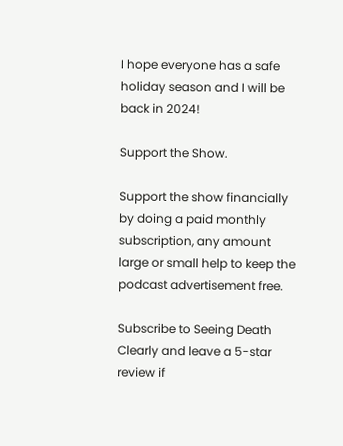I hope everyone has a safe holiday season and I will be back in 2024!

Support the Show.

Support the show financially by doing a paid monthly subscription, any amount large or small help to keep the podcast advertisement free.

Subscribe to Seeing Death Clearly and leave a 5-star review if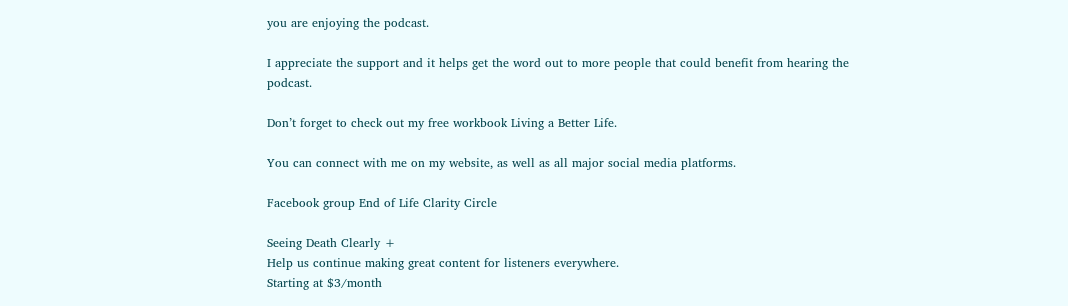you are enjoying the podcast.

I appreciate the support and it helps get the word out to more people that could benefit from hearing the podcast.

Don’t forget to check out my free workbook Living a Better Life.

You can connect with me on my website, as well as all major social media platforms.

Facebook group End of Life Clarity Circle

Seeing Death Clearly +
Help us continue making great content for listeners everywhere.
Starting at $3/month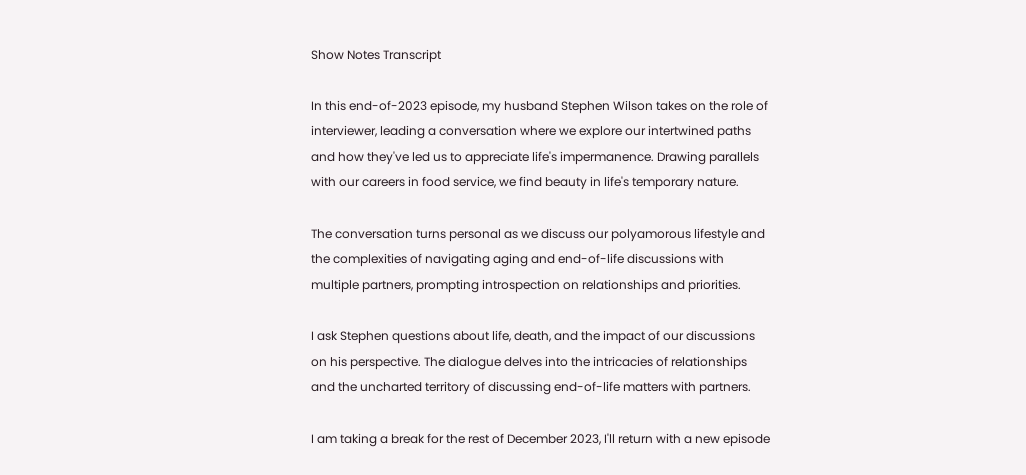Show Notes Transcript

In this end-of-2023 episode, my husband Stephen Wilson takes on the role of interviewer, leading a conversation where we explore our intertwined paths and how they've led us to appreciate life's impermanence. Drawing parallels with our careers in food service, we find beauty in life's temporary nature.

The conversation turns personal as we discuss our polyamorous lifestyle and the complexities of navigating aging and end-of-life discussions with multiple partners, prompting introspection on relationships and priorities.

I ask Stephen questions about life, death, and the impact of our discussions on his perspective. The dialogue delves into the intricacies of relationships and the uncharted territory of discussing end-of-life matters with partners.

I am taking a break for the rest of December 2023, I'll return with a new episode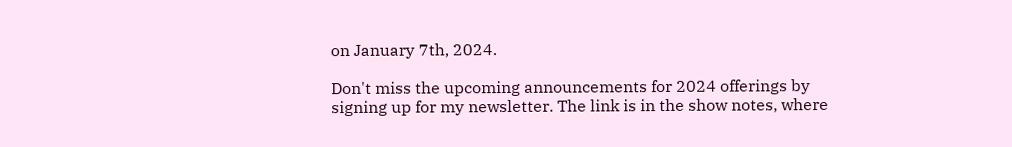on January 7th, 2024.

Don't miss the upcoming announcements for 2024 offerings by signing up for my newsletter. The link is in the show notes, where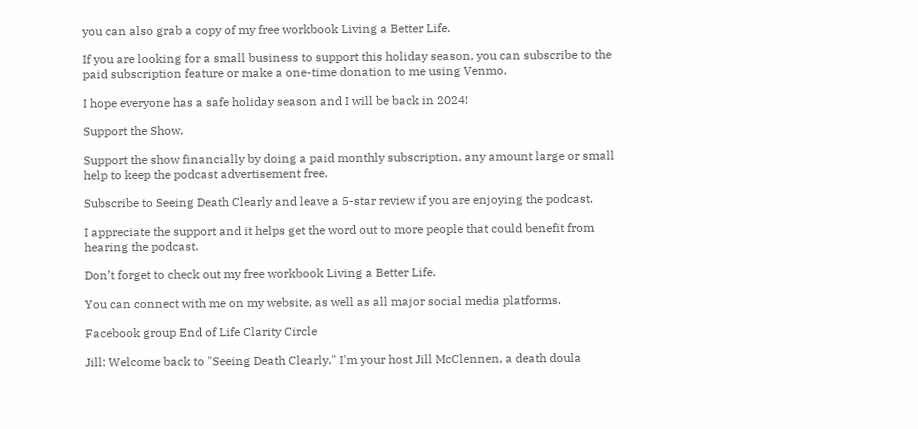you can also grab a copy of my free workbook Living a Better Life.

If you are looking for a small business to support this holiday season, you can subscribe to the paid subscription feature or make a one-time donation to me using Venmo.

I hope everyone has a safe holiday season and I will be back in 2024!

Support the Show.

Support the show financially by doing a paid monthly subscription, any amount large or small help to keep the podcast advertisement free.

Subscribe to Seeing Death Clearly and leave a 5-star review if you are enjoying the podcast.

I appreciate the support and it helps get the word out to more people that could benefit from hearing the podcast.

Don’t forget to check out my free workbook Living a Better Life.

You can connect with me on my website, as well as all major social media platforms.

Facebook group End of Life Clarity Circle

Jill: Welcome back to "Seeing Death Clearly." I'm your host Jill McClennen, a death doula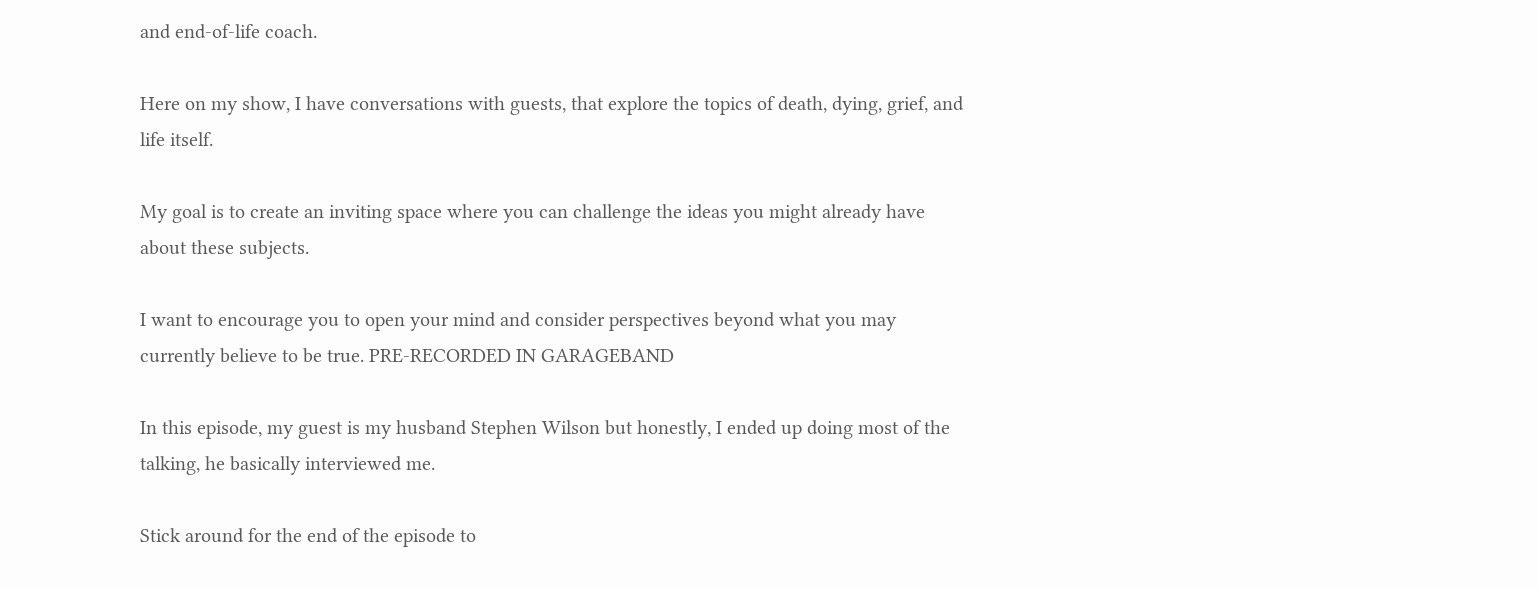and end-of-life coach.

Here on my show, I have conversations with guests, that explore the topics of death, dying, grief, and life itself.

My goal is to create an inviting space where you can challenge the ideas you might already have about these subjects.

I want to encourage you to open your mind and consider perspectives beyond what you may currently believe to be true. PRE-RECORDED IN GARAGEBAND

In this episode, my guest is my husband Stephen Wilson but honestly, I ended up doing most of the talking, he basically interviewed me.

Stick around for the end of the episode to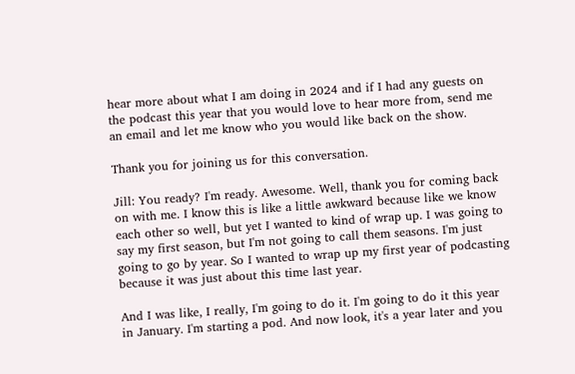hear more about what I am doing in 2024 and if I had any guests on the podcast this year that you would love to hear more from, send me an email and let me know who you would like back on the show.

Thank you for joining us for this conversation.

Jill: You ready? I'm ready. Awesome. Well, thank you for coming back on with me. I know this is like a little awkward because like we know each other so well, but yet I wanted to kind of wrap up. I was going to say my first season, but I'm not going to call them seasons. I'm just going to go by year. So I wanted to wrap up my first year of podcasting because it was just about this time last year.

And I was like, I really, I'm going to do it. I'm going to do it this year in January. I'm starting a pod. And now look, it's a year later and you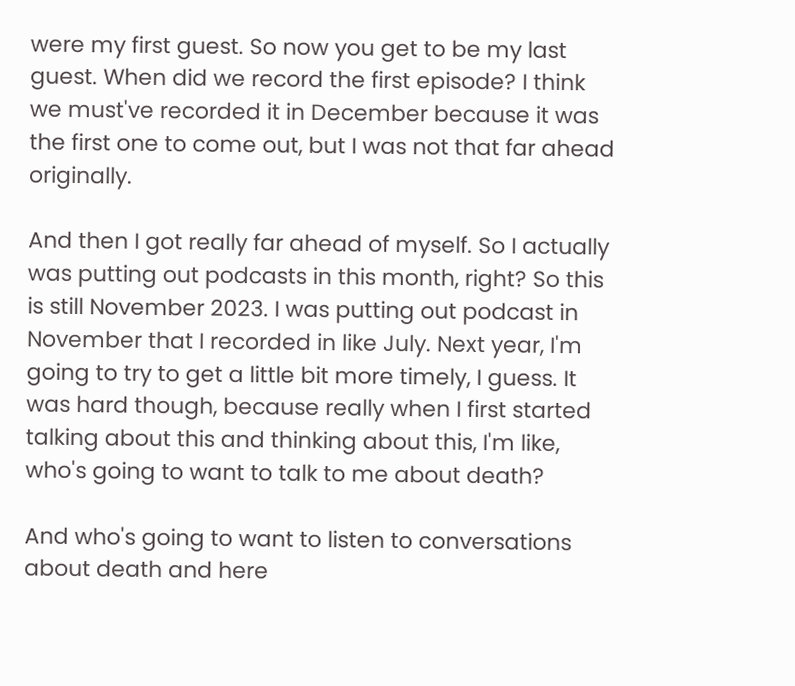were my first guest. So now you get to be my last guest. When did we record the first episode? I think we must've recorded it in December because it was the first one to come out, but I was not that far ahead originally.

And then I got really far ahead of myself. So I actually was putting out podcasts in this month, right? So this is still November 2023. I was putting out podcast in November that I recorded in like July. Next year, I'm going to try to get a little bit more timely, I guess. It was hard though, because really when I first started talking about this and thinking about this, I'm like, who's going to want to talk to me about death?

And who's going to want to listen to conversations about death and here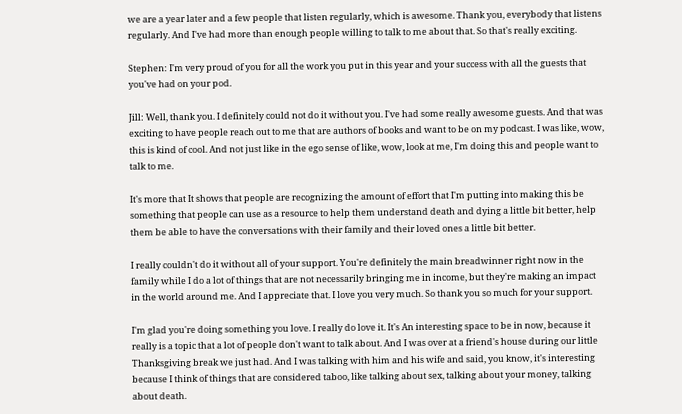we are a year later and a few people that listen regularly, which is awesome. Thank you, everybody that listens regularly. And I've had more than enough people willing to talk to me about that. So that's really exciting.

Stephen: I'm very proud of you for all the work you put in this year and your success with all the guests that you've had on your pod.

Jill: Well, thank you. I definitely could not do it without you. I've had some really awesome guests. And that was exciting to have people reach out to me that are authors of books and want to be on my podcast. I was like, wow, this is kind of cool. And not just like in the ego sense of like, wow, look at me, I'm doing this and people want to talk to me.

It's more that It shows that people are recognizing the amount of effort that I'm putting into making this be something that people can use as a resource to help them understand death and dying a little bit better, help them be able to have the conversations with their family and their loved ones a little bit better.

I really couldn't do it without all of your support. You're definitely the main breadwinner right now in the family while I do a lot of things that are not necessarily bringing me in income, but they're making an impact in the world around me. And I appreciate that. I love you very much. So thank you so much for your support.

I'm glad you're doing something you love. I really do love it. It's An interesting space to be in now, because it really is a topic that a lot of people don't want to talk about. And I was over at a friend's house during our little Thanksgiving break we just had. And I was talking with him and his wife and said, you know, it's interesting because I think of things that are considered taboo, like talking about sex, talking about your money, talking about death.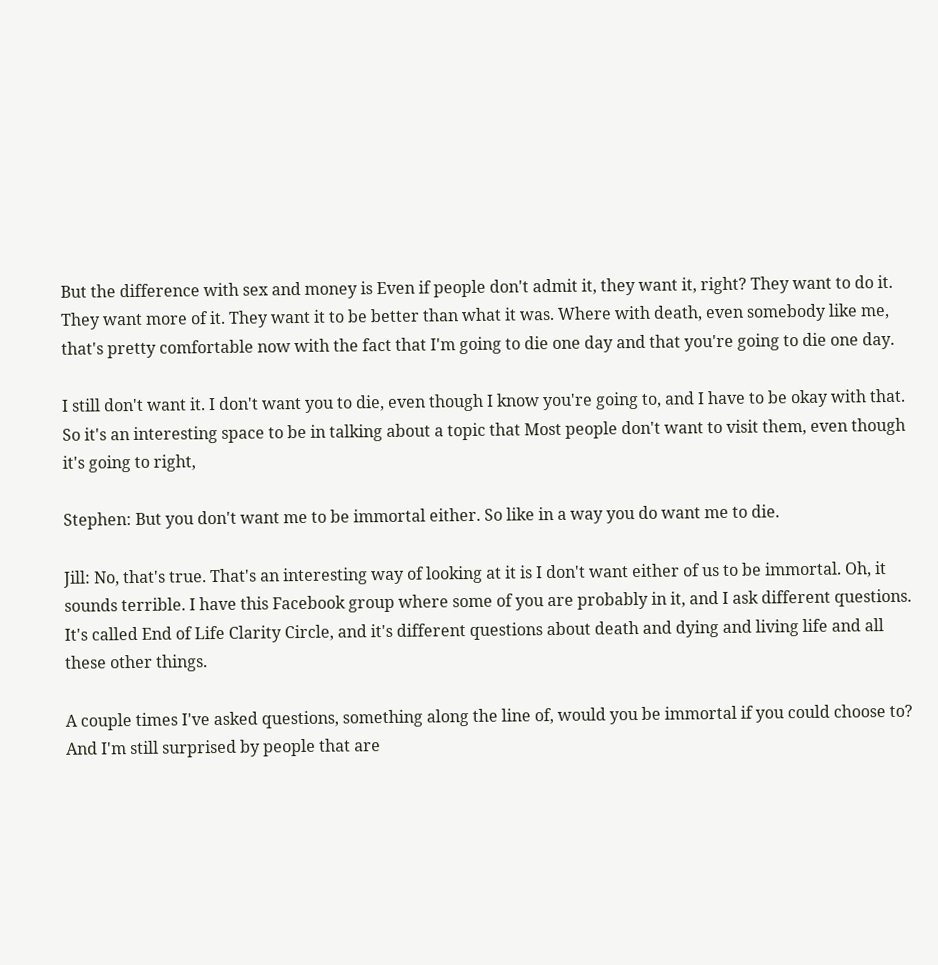But the difference with sex and money is Even if people don't admit it, they want it, right? They want to do it. They want more of it. They want it to be better than what it was. Where with death, even somebody like me, that's pretty comfortable now with the fact that I'm going to die one day and that you're going to die one day.

I still don't want it. I don't want you to die, even though I know you're going to, and I have to be okay with that. So it's an interesting space to be in talking about a topic that Most people don't want to visit them, even though it's going to right,

Stephen: But you don't want me to be immortal either. So like in a way you do want me to die.

Jill: No, that's true. That's an interesting way of looking at it is I don't want either of us to be immortal. Oh, it sounds terrible. I have this Facebook group where some of you are probably in it, and I ask different questions. It's called End of Life Clarity Circle, and it's different questions about death and dying and living life and all these other things.

A couple times I've asked questions, something along the line of, would you be immortal if you could choose to? And I'm still surprised by people that are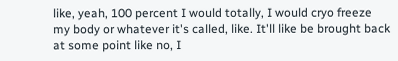like, yeah, 100 percent I would totally, I would cryo freeze my body or whatever it's called, like. It'll like be brought back at some point like no, I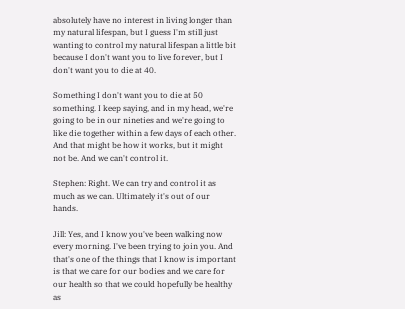absolutely have no interest in living longer than my natural lifespan, but I guess I'm still just wanting to control my natural lifespan a little bit because I don't want you to live forever, but I don't want you to die at 40.

Something I don't want you to die at 50 something. I keep saying, and in my head, we're going to be in our nineties and we're going to like die together within a few days of each other. And that might be how it works, but it might not be. And we can't control it.

Stephen: Right. We can try and control it as much as we can. Ultimately it's out of our hands.

Jill: Yes, and I know you've been walking now every morning. I've been trying to join you. And that's one of the things that I know is important is that we care for our bodies and we care for our health so that we could hopefully be healthy as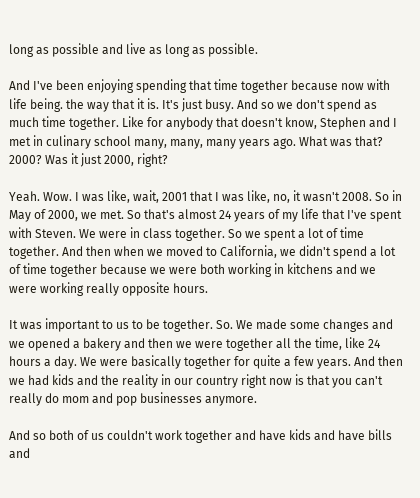long as possible and live as long as possible.

And I've been enjoying spending that time together because now with life being. the way that it is. It's just busy. And so we don't spend as much time together. Like for anybody that doesn't know, Stephen and I met in culinary school many, many, many years ago. What was that? 2000? Was it just 2000, right?

Yeah. Wow. I was like, wait, 2001 that I was like, no, it wasn't 2008. So in May of 2000, we met. So that's almost 24 years of my life that I've spent with Steven. We were in class together. So we spent a lot of time together. And then when we moved to California, we didn't spend a lot of time together because we were both working in kitchens and we were working really opposite hours.

It was important to us to be together. So. We made some changes and we opened a bakery and then we were together all the time, like 24 hours a day. We were basically together for quite a few years. And then we had kids and the reality in our country right now is that you can't really do mom and pop businesses anymore.

And so both of us couldn't work together and have kids and have bills and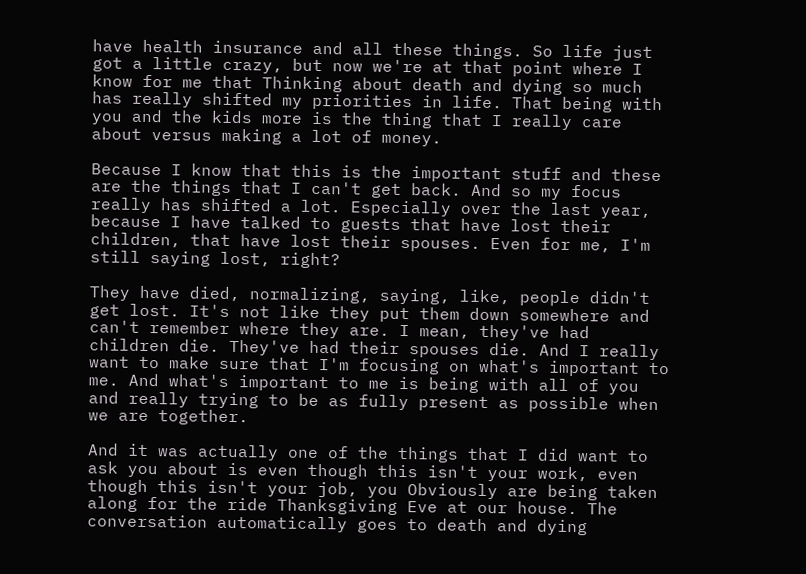have health insurance and all these things. So life just got a little crazy, but now we're at that point where I know for me that Thinking about death and dying so much has really shifted my priorities in life. That being with you and the kids more is the thing that I really care about versus making a lot of money.

Because I know that this is the important stuff and these are the things that I can't get back. And so my focus really has shifted a lot. Especially over the last year, because I have talked to guests that have lost their children, that have lost their spouses. Even for me, I'm still saying lost, right?

They have died, normalizing, saying, like, people didn't get lost. It's not like they put them down somewhere and can't remember where they are. I mean, they've had children die. They've had their spouses die. And I really want to make sure that I'm focusing on what's important to me. And what's important to me is being with all of you and really trying to be as fully present as possible when we are together.

And it was actually one of the things that I did want to ask you about is even though this isn't your work, even though this isn't your job, you Obviously are being taken along for the ride Thanksgiving Eve at our house. The conversation automatically goes to death and dying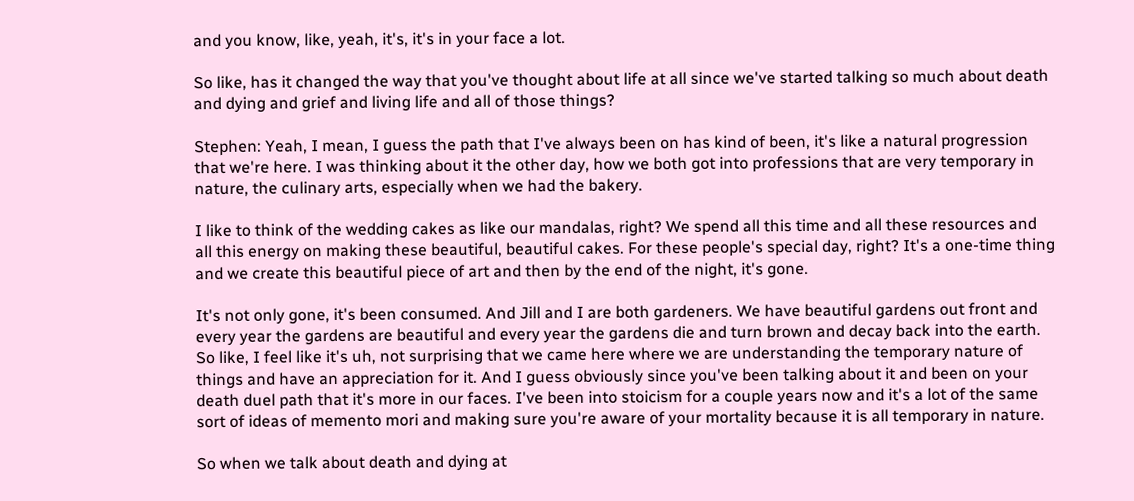and you know, like, yeah, it's, it's in your face a lot.

So like, has it changed the way that you've thought about life at all since we've started talking so much about death and dying and grief and living life and all of those things?

Stephen: Yeah, I mean, I guess the path that I've always been on has kind of been, it's like a natural progression that we're here. I was thinking about it the other day, how we both got into professions that are very temporary in nature, the culinary arts, especially when we had the bakery.

I like to think of the wedding cakes as like our mandalas, right? We spend all this time and all these resources and all this energy on making these beautiful, beautiful cakes. For these people's special day, right? It's a one-time thing and we create this beautiful piece of art and then by the end of the night, it's gone.

It's not only gone, it's been consumed. And Jill and I are both gardeners. We have beautiful gardens out front and every year the gardens are beautiful and every year the gardens die and turn brown and decay back into the earth. So like, I feel like it's uh, not surprising that we came here where we are understanding the temporary nature of things and have an appreciation for it. And I guess obviously since you've been talking about it and been on your death duel path that it's more in our faces. I've been into stoicism for a couple years now and it's a lot of the same sort of ideas of memento mori and making sure you're aware of your mortality because it is all temporary in nature.

So when we talk about death and dying at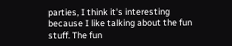parties, I think it's interesting because I like talking about the fun stuff. The fun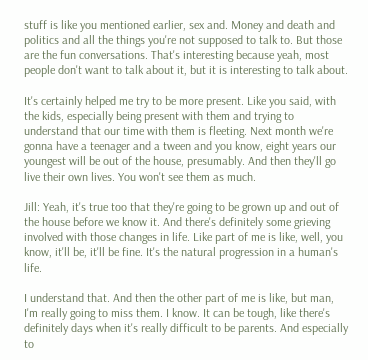stuff is like you mentioned earlier, sex and. Money and death and politics and all the things you're not supposed to talk to. But those are the fun conversations. That's interesting because yeah, most people don't want to talk about it, but it is interesting to talk about.

It's certainly helped me try to be more present. Like you said, with the kids, especially being present with them and trying to understand that our time with them is fleeting. Next month we're gonna have a teenager and a tween and you know, eight years our youngest will be out of the house, presumably. And then they'll go live their own lives. You won't see them as much.

Jill: Yeah, it's true too that they're going to be grown up and out of the house before we know it. And there's definitely some grieving involved with those changes in life. Like part of me is like, well, you know, it'll be, it'll be fine. It's the natural progression in a human's life.

I understand that. And then the other part of me is like, but man, I'm really going to miss them. I know. It can be tough, like there's definitely days when it's really difficult to be parents. And especially to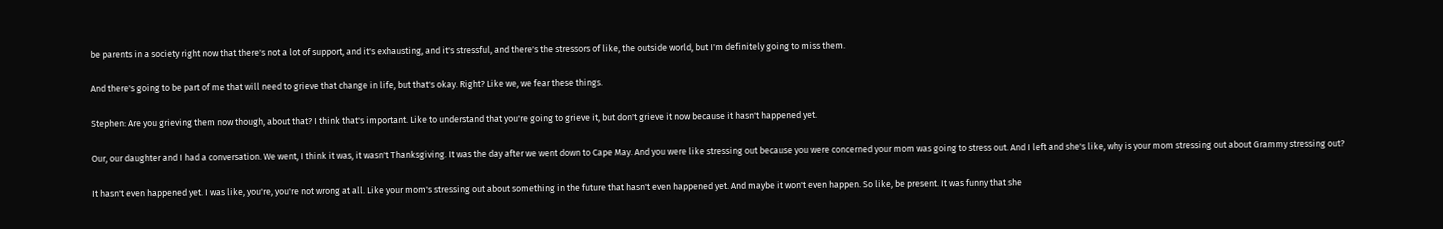be parents in a society right now that there's not a lot of support, and it's exhausting, and it's stressful, and there's the stressors of like, the outside world, but I'm definitely going to miss them.

And there's going to be part of me that will need to grieve that change in life, but that's okay. Right? Like we, we fear these things.

Stephen: Are you grieving them now though, about that? I think that's important. Like to understand that you're going to grieve it, but don't grieve it now because it hasn't happened yet.

Our, our daughter and I had a conversation. We went, I think it was, it wasn't Thanksgiving. It was the day after we went down to Cape May. And you were like stressing out because you were concerned your mom was going to stress out. And I left and she's like, why is your mom stressing out about Grammy stressing out?

It hasn't even happened yet. I was like, you're, you're not wrong at all. Like your mom's stressing out about something in the future that hasn't even happened yet. And maybe it won't even happen. So like, be present. It was funny that she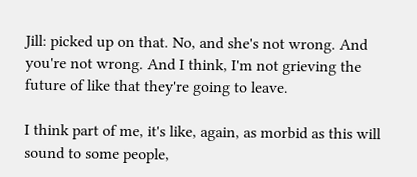Jill: picked up on that. No, and she's not wrong. And you're not wrong. And I think, I'm not grieving the future of like that they're going to leave.

I think part of me, it's like, again, as morbid as this will sound to some people,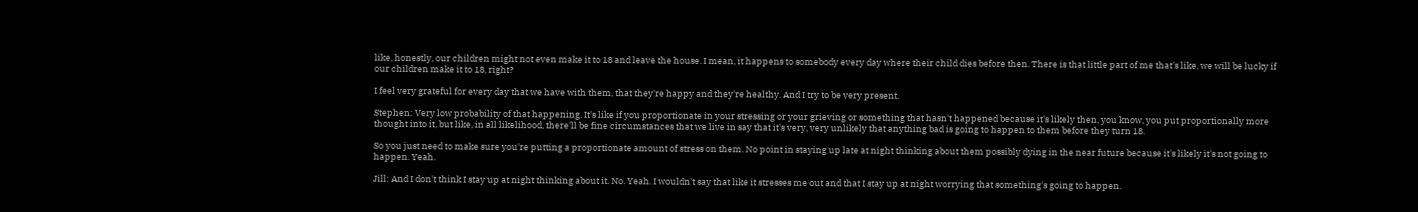like, honestly, our children might not even make it to 18 and leave the house. I mean, it happens to somebody every day where their child dies before then. There is that little part of me that's like, we will be lucky if our children make it to 18, right?

I feel very grateful for every day that we have with them, that they're happy and they're healthy. And I try to be very present.

Stephen: Very low probability of that happening. It's like if you proportionate in your stressing or your grieving or something that hasn't happened because it's likely then, you know, you put proportionally more thought into it, but like, in all likelihood, there'll be fine circumstances that we live in say that it's very, very unlikely that anything bad is going to happen to them before they turn 18.

So you just need to make sure you're putting a proportionate amount of stress on them. No point in staying up late at night thinking about them possibly dying in the near future because it's likely it's not going to happen. Yeah.

Jill: And I don't think I stay up at night thinking about it. No. Yeah. I wouldn't say that like it stresses me out and that I stay up at night worrying that something's going to happen.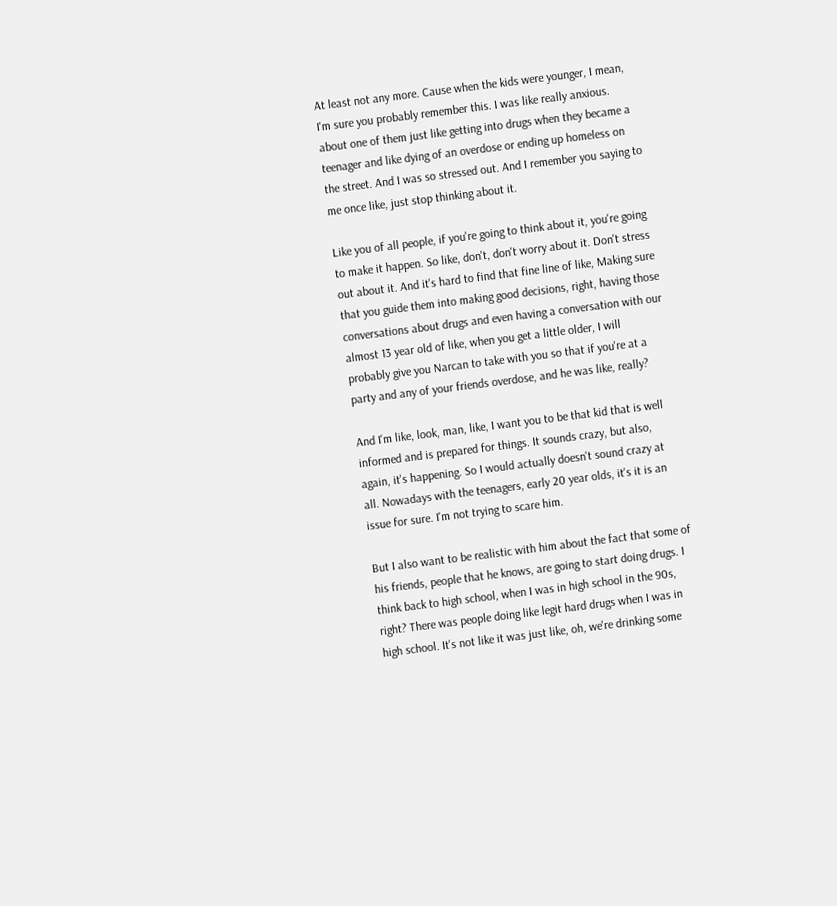At least not any more. Cause when the kids were younger, I mean, I'm sure you probably remember this. I was like really anxious. about one of them just like getting into drugs when they became a teenager and like dying of an overdose or ending up homeless on the street. And I was so stressed out. And I remember you saying to me once like, just stop thinking about it.

Like you of all people, if you're going to think about it, you're going to make it happen. So like, don't, don't worry about it. Don't stress out about it. And it's hard to find that fine line of like, Making sure that you guide them into making good decisions, right, having those conversations about drugs and even having a conversation with our almost 13 year old of like, when you get a little older, I will probably give you Narcan to take with you so that if you're at a party and any of your friends overdose, and he was like, really?

And I'm like, look, man, like, I want you to be that kid that is well informed and is prepared for things. It sounds crazy, but also, again, it's happening. So I would actually doesn't sound crazy at all. Nowadays with the teenagers, early 20 year olds, it's it is an issue for sure. I'm not trying to scare him.

But I also want to be realistic with him about the fact that some of his friends, people that he knows, are going to start doing drugs. I think back to high school, when I was in high school in the 90s, right? There was people doing like legit hard drugs when I was in high school. It's not like it was just like, oh, we're drinking some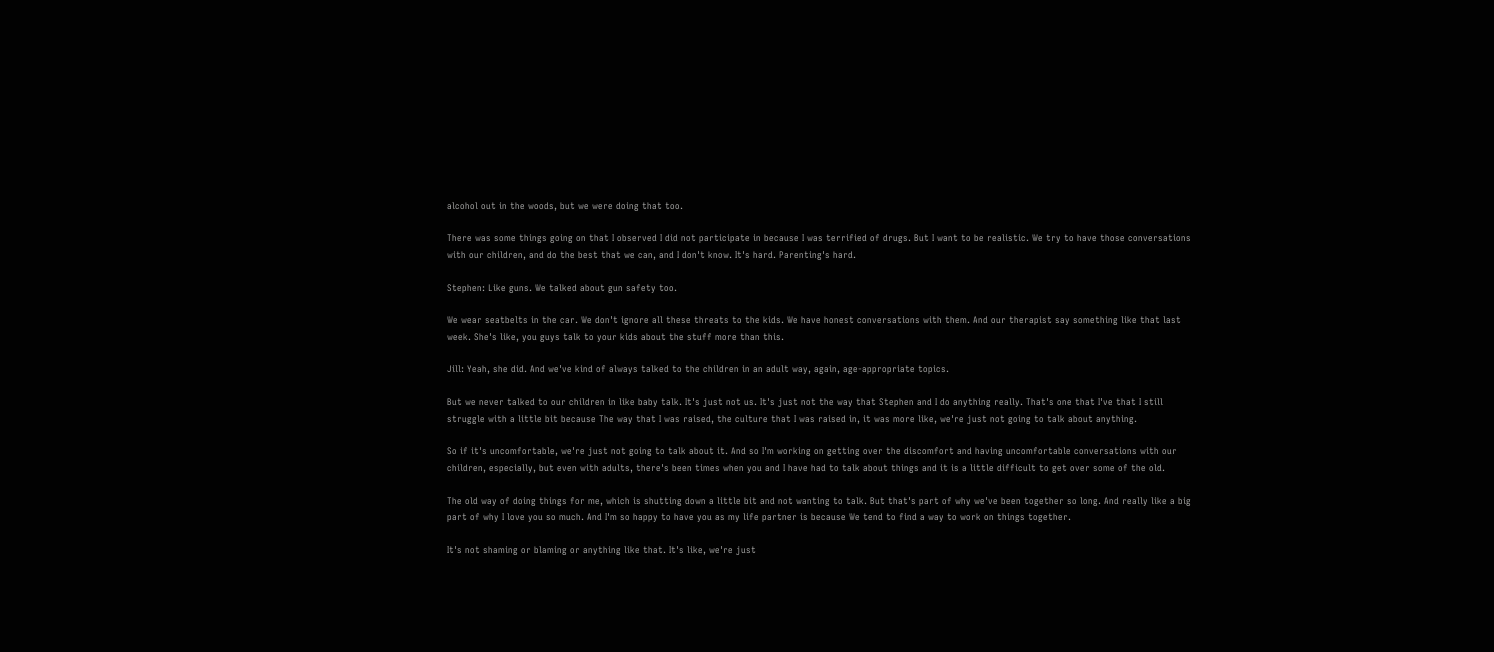alcohol out in the woods, but we were doing that too.

There was some things going on that I observed I did not participate in because I was terrified of drugs. But I want to be realistic. We try to have those conversations with our children, and do the best that we can, and I don't know. It's hard. Parenting's hard.

Stephen: Like guns. We talked about gun safety too.

We wear seatbelts in the car. We don't ignore all these threats to the kids. We have honest conversations with them. And our therapist say something like that last week. She's like, you guys talk to your kids about the stuff more than this.

Jill: Yeah, she did. And we've kind of always talked to the children in an adult way, again, age-appropriate topics.

But we never talked to our children in like baby talk. It's just not us. It's just not the way that Stephen and I do anything really. That's one that I've that I still struggle with a little bit because The way that I was raised, the culture that I was raised in, it was more like, we're just not going to talk about anything.

So if it's uncomfortable, we're just not going to talk about it. And so I'm working on getting over the discomfort and having uncomfortable conversations with our children, especially, but even with adults, there's been times when you and I have had to talk about things and it is a little difficult to get over some of the old.

The old way of doing things for me, which is shutting down a little bit and not wanting to talk. But that's part of why we've been together so long. And really like a big part of why I love you so much. And I'm so happy to have you as my life partner is because We tend to find a way to work on things together.

It's not shaming or blaming or anything like that. It's like, we're just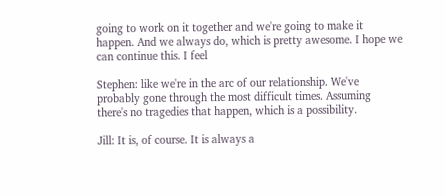going to work on it together and we're going to make it happen. And we always do, which is pretty awesome. I hope we can continue this. I feel

Stephen: like we're in the arc of our relationship. We've probably gone through the most difficult times. Assuming there's no tragedies that happen, which is a possibility.

Jill: It is, of course. It is always a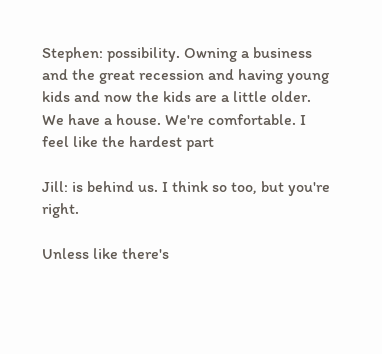Stephen: possibility. Owning a business and the great recession and having young kids and now the kids are a little older. We have a house. We're comfortable. I feel like the hardest part

Jill: is behind us. I think so too, but you're right.

Unless like there's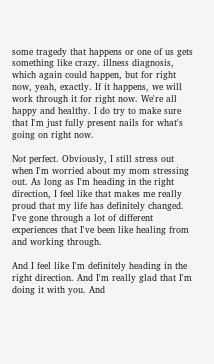some tragedy that happens or one of us gets something like crazy. illness diagnosis, which again could happen, but for right now, yeah, exactly. If it happens, we will work through it for right now. We're all happy and healthy. I do try to make sure that I'm just fully present nails for what's going on right now.

Not perfect. Obviously, I still stress out when I'm worried about my mom stressing out. As long as I'm heading in the right direction, I feel like that makes me really proud that my life has definitely changed. I've gone through a lot of different experiences that I've been like healing from and working through.

And I feel like I'm definitely heading in the right direction. And I'm really glad that I'm doing it with you. And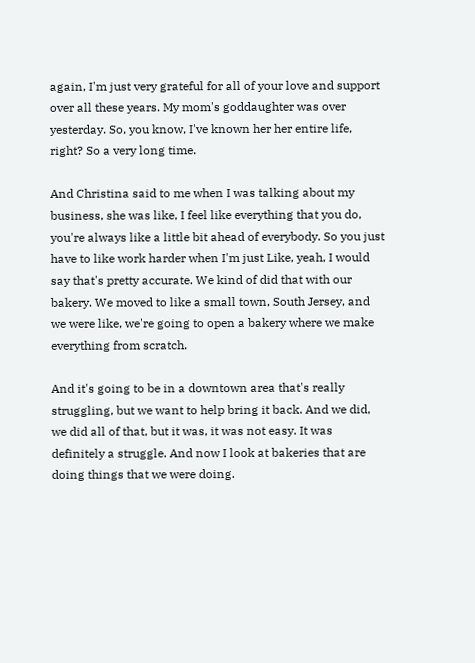again, I'm just very grateful for all of your love and support over all these years. My mom's goddaughter was over yesterday. So, you know, I've known her her entire life, right? So a very long time.

And Christina said to me when I was talking about my business, she was like, I feel like everything that you do, you're always like a little bit ahead of everybody. So you just have to like work harder when I'm just Like, yeah, I would say that's pretty accurate. We kind of did that with our bakery. We moved to like a small town, South Jersey, and we were like, we're going to open a bakery where we make everything from scratch.

And it's going to be in a downtown area that's really struggling, but we want to help bring it back. And we did, we did all of that, but it was, it was not easy. It was definitely a struggle. And now I look at bakeries that are doing things that we were doing.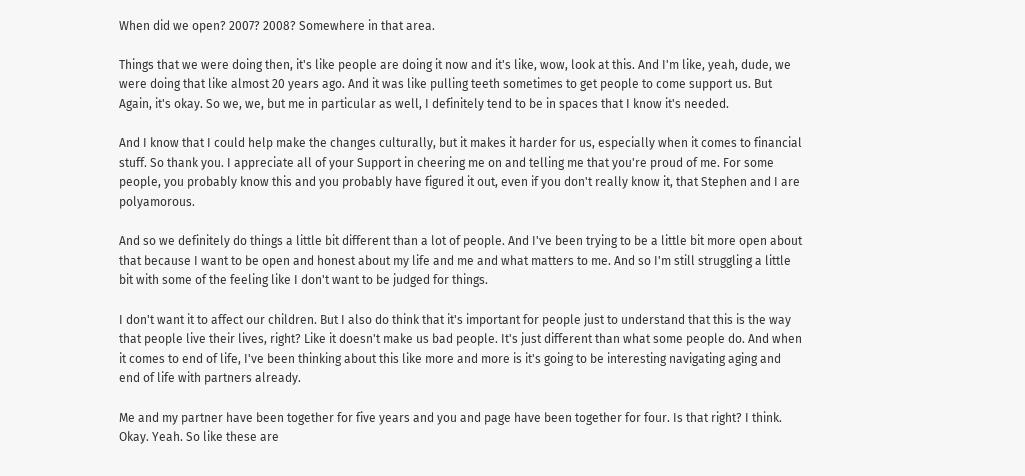When did we open? 2007? 2008? Somewhere in that area.

Things that we were doing then, it's like people are doing it now and it's like, wow, look at this. And I'm like, yeah, dude, we were doing that like almost 20 years ago. And it was like pulling teeth sometimes to get people to come support us. But Again, it's okay. So we, we, but me in particular as well, I definitely tend to be in spaces that I know it's needed.

And I know that I could help make the changes culturally, but it makes it harder for us, especially when it comes to financial stuff. So thank you. I appreciate all of your Support in cheering me on and telling me that you're proud of me. For some people, you probably know this and you probably have figured it out, even if you don't really know it, that Stephen and I are polyamorous.

And so we definitely do things a little bit different than a lot of people. And I've been trying to be a little bit more open about that because I want to be open and honest about my life and me and what matters to me. And so I'm still struggling a little bit with some of the feeling like I don't want to be judged for things.

I don't want it to affect our children. But I also do think that it's important for people just to understand that this is the way that people live their lives, right? Like it doesn't make us bad people. It's just different than what some people do. And when it comes to end of life, I've been thinking about this like more and more is it's going to be interesting navigating aging and end of life with partners already.

Me and my partner have been together for five years and you and page have been together for four. Is that right? I think. Okay. Yeah. So like these are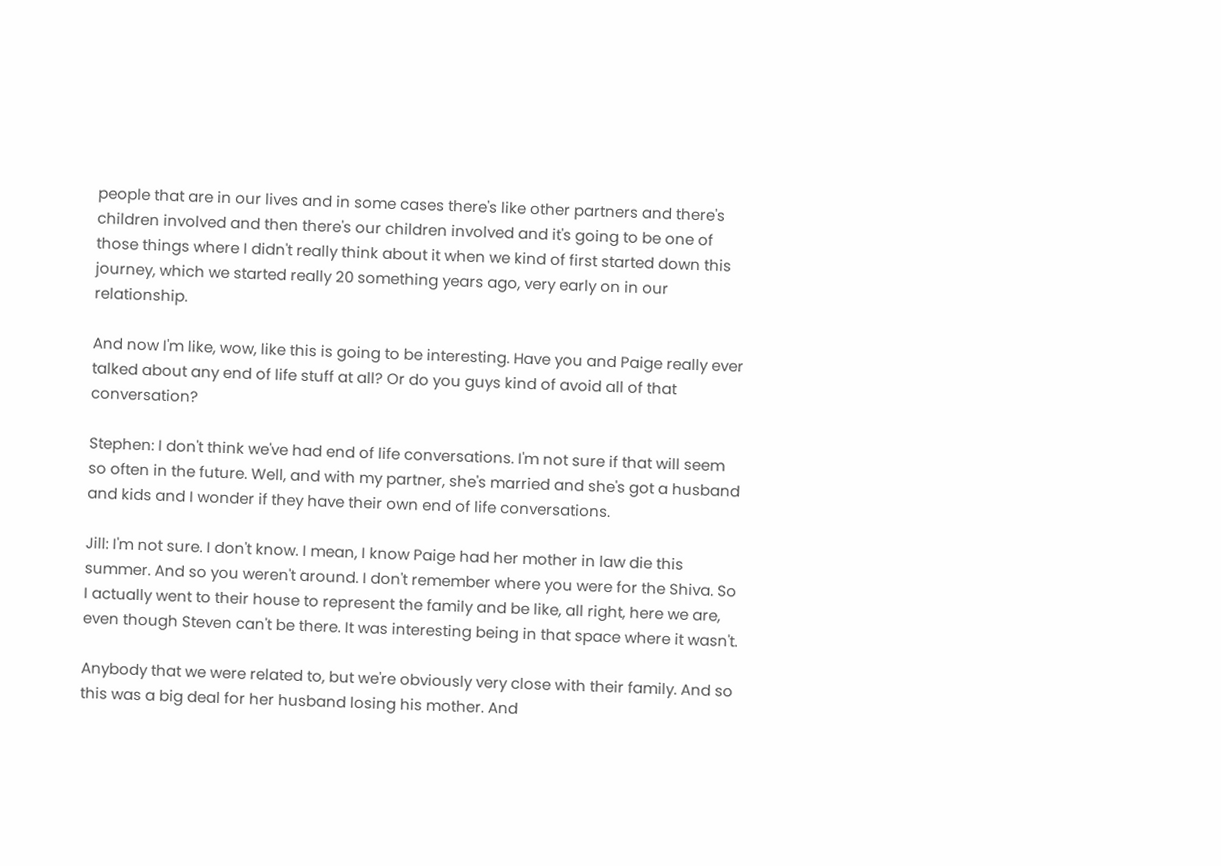people that are in our lives and in some cases there's like other partners and there's children involved and then there's our children involved and it's going to be one of those things where I didn't really think about it when we kind of first started down this journey, which we started really 20 something years ago, very early on in our relationship.

And now I'm like, wow, like this is going to be interesting. Have you and Paige really ever talked about any end of life stuff at all? Or do you guys kind of avoid all of that conversation?

Stephen: I don't think we've had end of life conversations. I'm not sure if that will seem so often in the future. Well, and with my partner, she's married and she's got a husband and kids and I wonder if they have their own end of life conversations.

Jill: I'm not sure. I don't know. I mean, I know Paige had her mother in law die this summer. And so you weren't around. I don't remember where you were for the Shiva. So I actually went to their house to represent the family and be like, all right, here we are, even though Steven can't be there. It was interesting being in that space where it wasn't.

Anybody that we were related to, but we're obviously very close with their family. And so this was a big deal for her husband losing his mother. And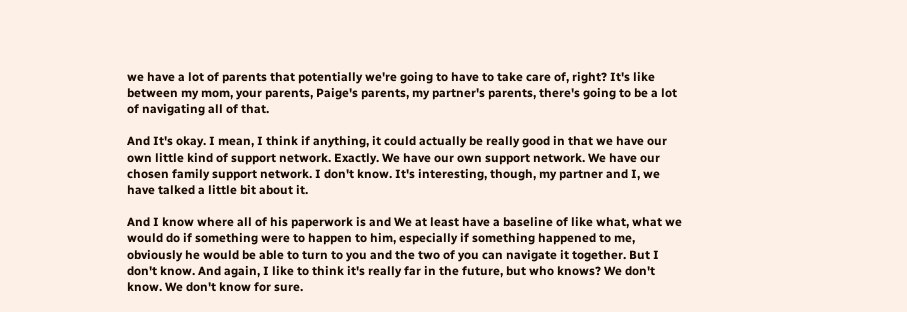we have a lot of parents that potentially we're going to have to take care of, right? It's like between my mom, your parents, Paige's parents, my partner's parents, there's going to be a lot of navigating all of that.

And It's okay. I mean, I think if anything, it could actually be really good in that we have our own little kind of support network. Exactly. We have our own support network. We have our chosen family support network. I don't know. It's interesting, though, my partner and I, we have talked a little bit about it.

And I know where all of his paperwork is and We at least have a baseline of like what, what we would do if something were to happen to him, especially if something happened to me, obviously he would be able to turn to you and the two of you can navigate it together. But I don't know. And again, I like to think it's really far in the future, but who knows? We don't know. We don't know for sure.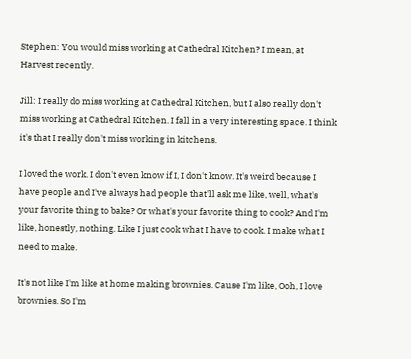Stephen: You would miss working at Cathedral Kitchen? I mean, at Harvest recently.

Jill: I really do miss working at Cathedral Kitchen, but I also really don't miss working at Cathedral Kitchen. I fall in a very interesting space. I think it's that I really don't miss working in kitchens.

I loved the work. I don't even know if I, I don't know. It's weird because I have people and I've always had people that'll ask me like, well, what's your favorite thing to bake? Or what's your favorite thing to cook? And I'm like, honestly, nothing. Like I just cook what I have to cook. I make what I need to make.

It's not like I'm like at home making brownies. Cause I'm like, Ooh, I love brownies. So I'm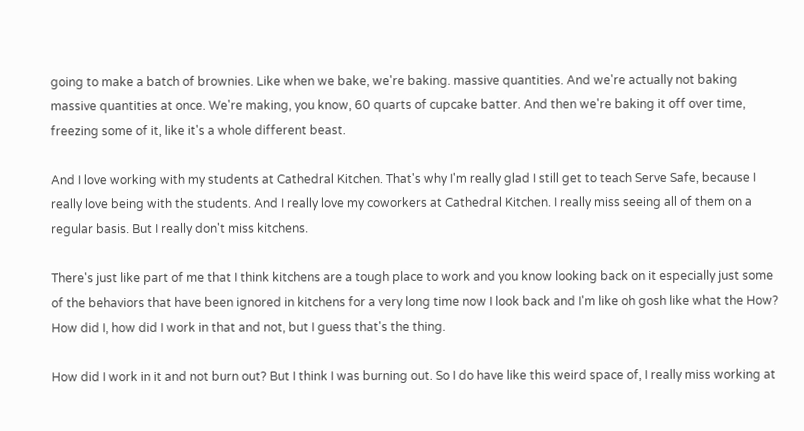going to make a batch of brownies. Like when we bake, we're baking. massive quantities. And we're actually not baking massive quantities at once. We're making, you know, 60 quarts of cupcake batter. And then we're baking it off over time, freezing some of it, like it's a whole different beast.

And I love working with my students at Cathedral Kitchen. That's why I'm really glad I still get to teach Serve Safe, because I really love being with the students. And I really love my coworkers at Cathedral Kitchen. I really miss seeing all of them on a regular basis. But I really don't miss kitchens.

There's just like part of me that I think kitchens are a tough place to work and you know looking back on it especially just some of the behaviors that have been ignored in kitchens for a very long time now I look back and I'm like oh gosh like what the How? How did I, how did I work in that and not, but I guess that's the thing.

How did I work in it and not burn out? But I think I was burning out. So I do have like this weird space of, I really miss working at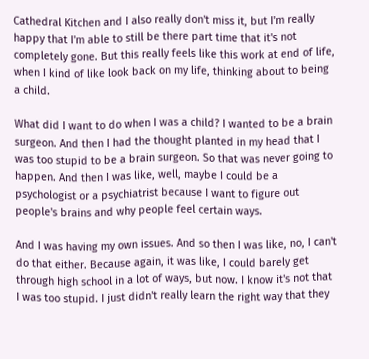Cathedral Kitchen and I also really don't miss it, but I'm really happy that I'm able to still be there part time that it's not completely gone. But this really feels like this work at end of life, when I kind of like look back on my life, thinking about to being a child.

What did I want to do when I was a child? I wanted to be a brain surgeon. And then I had the thought planted in my head that I was too stupid to be a brain surgeon. So that was never going to happen. And then I was like, well, maybe I could be a psychologist or a psychiatrist because I want to figure out people's brains and why people feel certain ways.

And I was having my own issues. And so then I was like, no, I can't do that either. Because again, it was like, I could barely get through high school in a lot of ways, but now. I know it's not that I was too stupid. I just didn't really learn the right way that they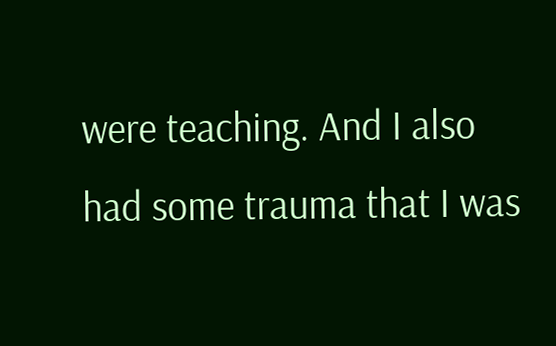were teaching. And I also had some trauma that I was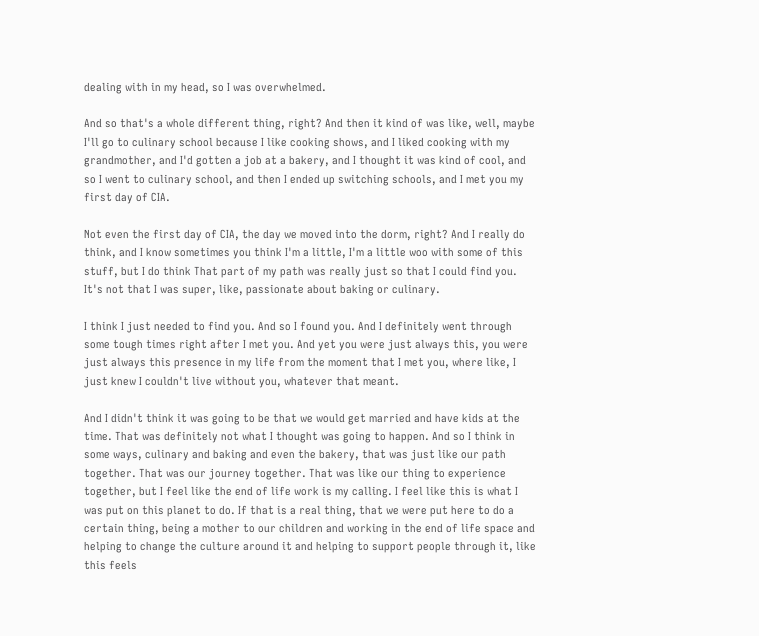dealing with in my head, so I was overwhelmed.

And so that's a whole different thing, right? And then it kind of was like, well, maybe I'll go to culinary school because I like cooking shows, and I liked cooking with my grandmother, and I'd gotten a job at a bakery, and I thought it was kind of cool, and so I went to culinary school, and then I ended up switching schools, and I met you my first day of CIA.

Not even the first day of CIA, the day we moved into the dorm, right? And I really do think, and I know sometimes you think I'm a little, I'm a little woo with some of this stuff, but I do think That part of my path was really just so that I could find you. It's not that I was super, like, passionate about baking or culinary.

I think I just needed to find you. And so I found you. And I definitely went through some tough times right after I met you. And yet you were just always this, you were just always this presence in my life from the moment that I met you, where like, I just knew I couldn't live without you, whatever that meant.

And I didn't think it was going to be that we would get married and have kids at the time. That was definitely not what I thought was going to happen. And so I think in some ways, culinary and baking and even the bakery, that was just like our path together. That was our journey together. That was like our thing to experience together, but I feel like the end of life work is my calling. I feel like this is what I was put on this planet to do. If that is a real thing, that we were put here to do a certain thing, being a mother to our children and working in the end of life space and helping to change the culture around it and helping to support people through it, like this feels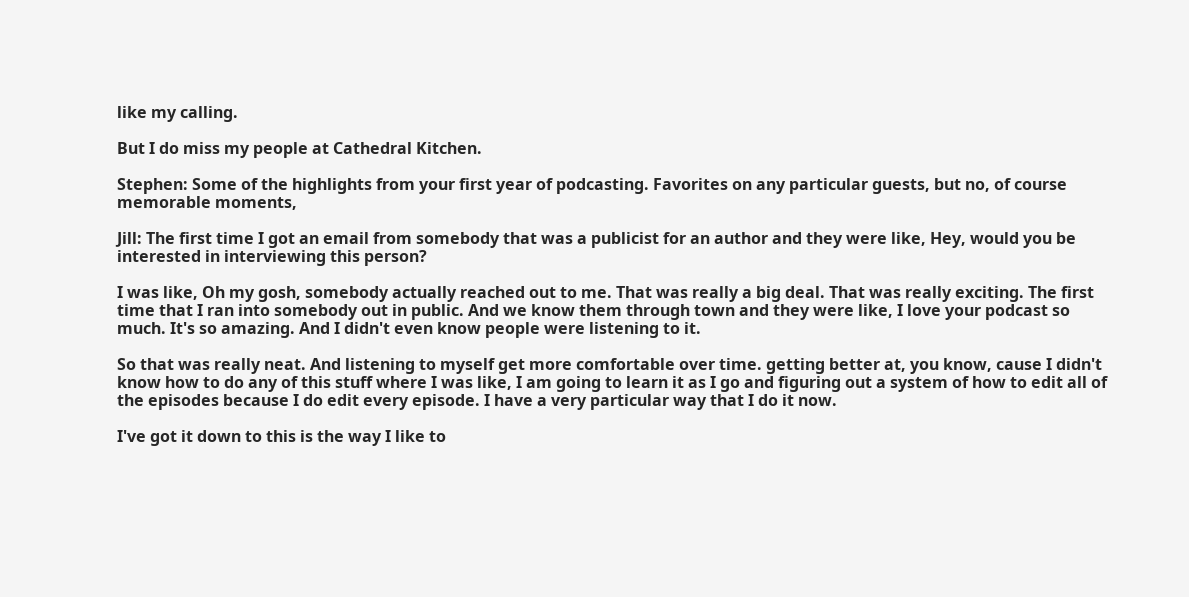like my calling.

But I do miss my people at Cathedral Kitchen.

Stephen: Some of the highlights from your first year of podcasting. Favorites on any particular guests, but no, of course memorable moments,

Jill: The first time I got an email from somebody that was a publicist for an author and they were like, Hey, would you be interested in interviewing this person?

I was like, Oh my gosh, somebody actually reached out to me. That was really a big deal. That was really exciting. The first time that I ran into somebody out in public. And we know them through town and they were like, I love your podcast so much. It's so amazing. And I didn't even know people were listening to it.

So that was really neat. And listening to myself get more comfortable over time. getting better at, you know, cause I didn't know how to do any of this stuff where I was like, I am going to learn it as I go and figuring out a system of how to edit all of the episodes because I do edit every episode. I have a very particular way that I do it now.

I've got it down to this is the way I like to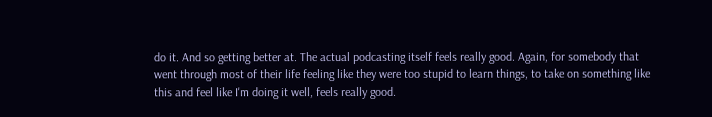do it. And so getting better at. The actual podcasting itself feels really good. Again, for somebody that went through most of their life feeling like they were too stupid to learn things, to take on something like this and feel like I'm doing it well, feels really good.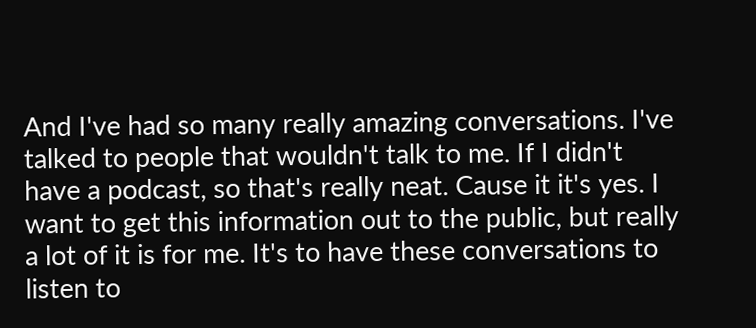And I've had so many really amazing conversations. I've talked to people that wouldn't talk to me. If I didn't have a podcast, so that's really neat. Cause it it's yes. I want to get this information out to the public, but really a lot of it is for me. It's to have these conversations to listen to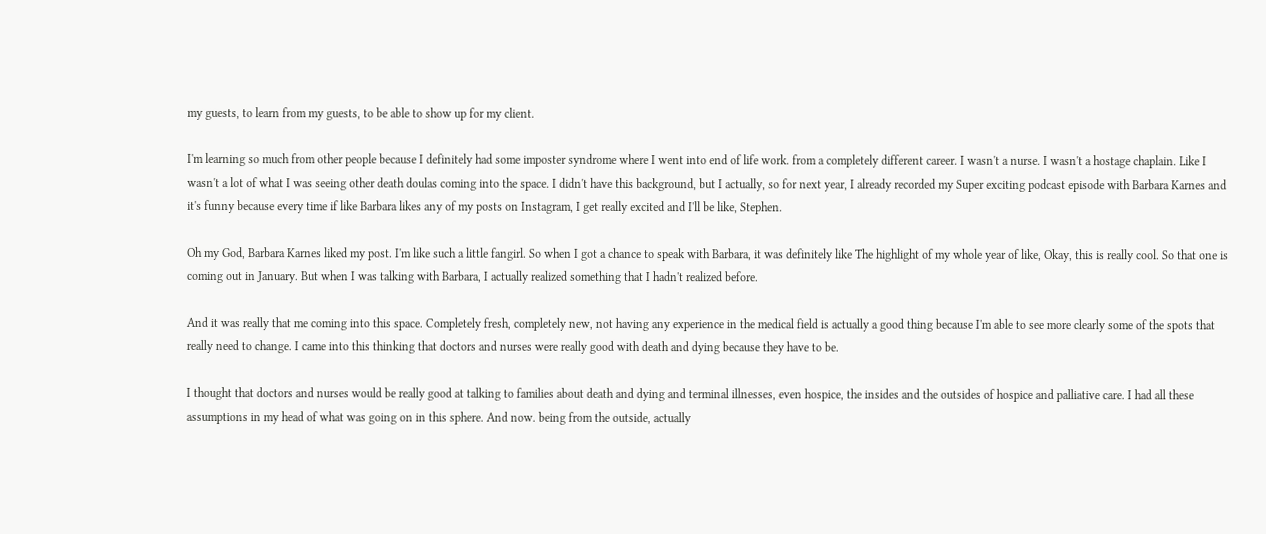my guests, to learn from my guests, to be able to show up for my client.

I'm learning so much from other people because I definitely had some imposter syndrome where I went into end of life work. from a completely different career. I wasn't a nurse. I wasn't a hostage chaplain. Like I wasn't a lot of what I was seeing other death doulas coming into the space. I didn't have this background, but I actually, so for next year, I already recorded my Super exciting podcast episode with Barbara Karnes and it's funny because every time if like Barbara likes any of my posts on Instagram, I get really excited and I'll be like, Stephen.

Oh my God, Barbara Karnes liked my post. I'm like such a little fangirl. So when I got a chance to speak with Barbara, it was definitely like The highlight of my whole year of like, Okay, this is really cool. So that one is coming out in January. But when I was talking with Barbara, I actually realized something that I hadn't realized before.

And it was really that me coming into this space. Completely fresh, completely new, not having any experience in the medical field is actually a good thing because I'm able to see more clearly some of the spots that really need to change. I came into this thinking that doctors and nurses were really good with death and dying because they have to be.

I thought that doctors and nurses would be really good at talking to families about death and dying and terminal illnesses, even hospice, the insides and the outsides of hospice and palliative care. I had all these assumptions in my head of what was going on in this sphere. And now. being from the outside, actually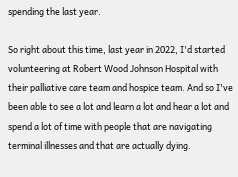spending the last year.

So right about this time, last year in 2022, I'd started volunteering at Robert Wood Johnson Hospital with their palliative care team and hospice team. And so I've been able to see a lot and learn a lot and hear a lot and spend a lot of time with people that are navigating terminal illnesses and that are actually dying.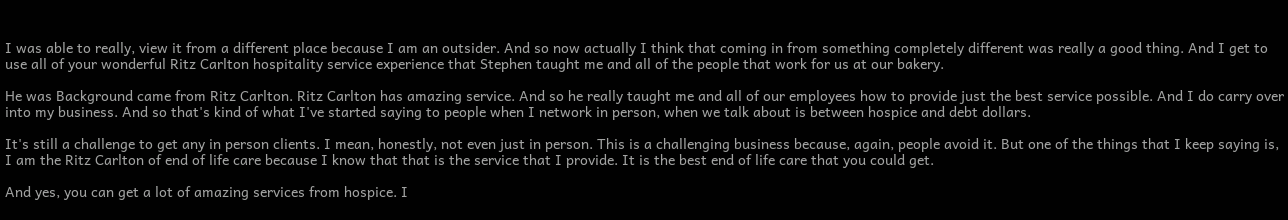I was able to really, view it from a different place because I am an outsider. And so now actually I think that coming in from something completely different was really a good thing. And I get to use all of your wonderful Ritz Carlton hospitality service experience that Stephen taught me and all of the people that work for us at our bakery.

He was Background came from Ritz Carlton. Ritz Carlton has amazing service. And so he really taught me and all of our employees how to provide just the best service possible. And I do carry over into my business. And so that's kind of what I've started saying to people when I network in person, when we talk about is between hospice and debt dollars.

It's still a challenge to get any in person clients. I mean, honestly, not even just in person. This is a challenging business because, again, people avoid it. But one of the things that I keep saying is, I am the Ritz Carlton of end of life care because I know that that is the service that I provide. It is the best end of life care that you could get.

And yes, you can get a lot of amazing services from hospice. I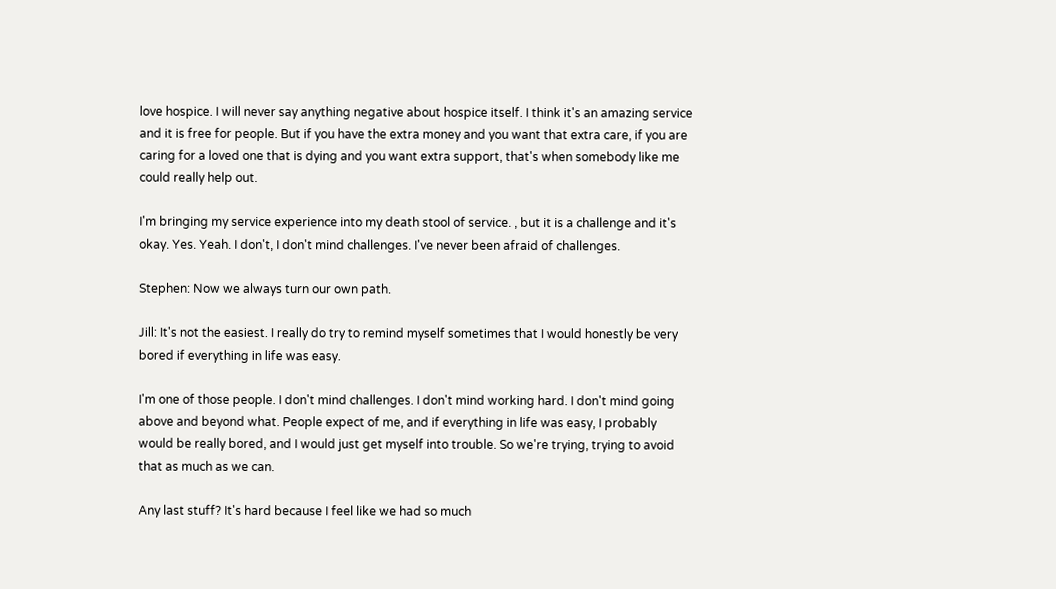love hospice. I will never say anything negative about hospice itself. I think it's an amazing service and it is free for people. But if you have the extra money and you want that extra care, if you are caring for a loved one that is dying and you want extra support, that's when somebody like me could really help out.

I'm bringing my service experience into my death stool of service. , but it is a challenge and it's okay. Yes. Yeah. I don't, I don't mind challenges. I've never been afraid of challenges.

Stephen: Now we always turn our own path.

Jill: It's not the easiest. I really do try to remind myself sometimes that I would honestly be very bored if everything in life was easy.

I'm one of those people. I don't mind challenges. I don't mind working hard. I don't mind going above and beyond what. People expect of me, and if everything in life was easy, I probably would be really bored, and I would just get myself into trouble. So we're trying, trying to avoid that as much as we can.

Any last stuff? It's hard because I feel like we had so much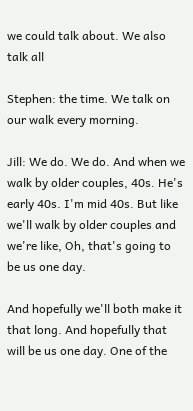we could talk about. We also talk all

Stephen: the time. We talk on our walk every morning.

Jill: We do. We do. And when we walk by older couples, 40s. He's early 40s. I'm mid 40s. But like we'll walk by older couples and we're like, Oh, that's going to be us one day.

And hopefully we'll both make it that long. And hopefully that will be us one day. One of the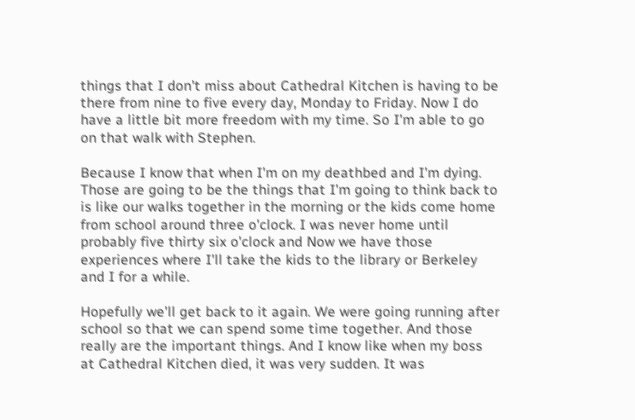things that I don't miss about Cathedral Kitchen is having to be there from nine to five every day, Monday to Friday. Now I do have a little bit more freedom with my time. So I'm able to go on that walk with Stephen.

Because I know that when I'm on my deathbed and I'm dying. Those are going to be the things that I'm going to think back to is like our walks together in the morning or the kids come home from school around three o'clock. I was never home until probably five thirty six o'clock and Now we have those experiences where I'll take the kids to the library or Berkeley and I for a while.

Hopefully we'll get back to it again. We were going running after school so that we can spend some time together. And those really are the important things. And I know like when my boss at Cathedral Kitchen died, it was very sudden. It was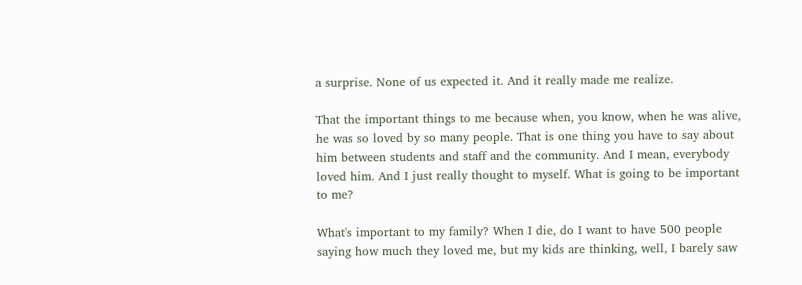a surprise. None of us expected it. And it really made me realize.

That the important things to me because when, you know, when he was alive, he was so loved by so many people. That is one thing you have to say about him between students and staff and the community. And I mean, everybody loved him. And I just really thought to myself. What is going to be important to me?

What's important to my family? When I die, do I want to have 500 people saying how much they loved me, but my kids are thinking, well, I barely saw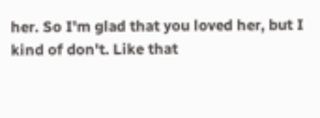her. So I'm glad that you loved her, but I kind of don't. Like that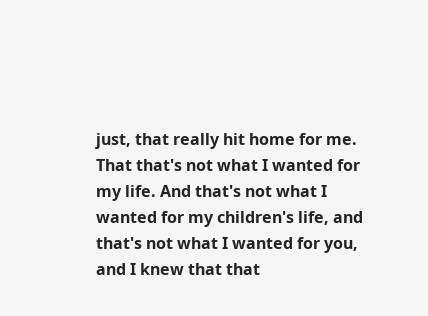just, that really hit home for me. That that's not what I wanted for my life. And that's not what I wanted for my children's life, and that's not what I wanted for you, and I knew that that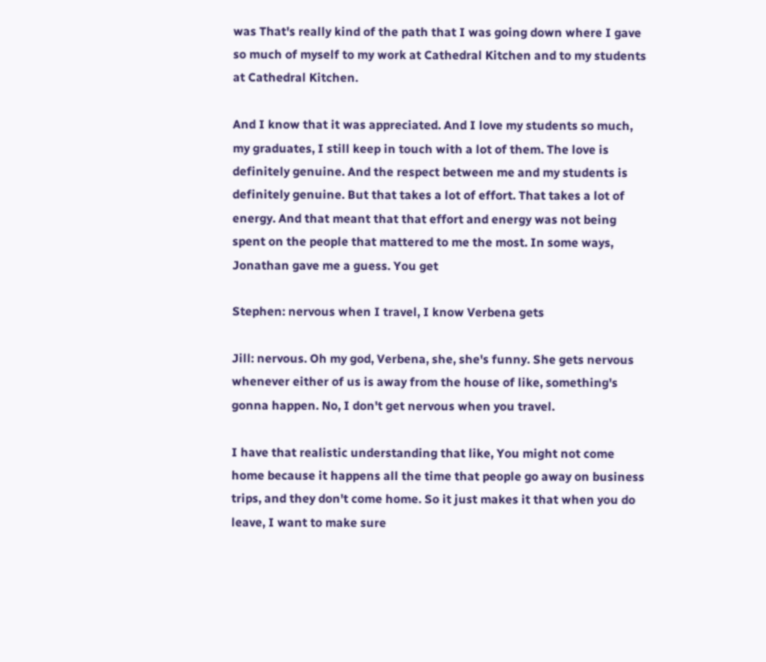was That's really kind of the path that I was going down where I gave so much of myself to my work at Cathedral Kitchen and to my students at Cathedral Kitchen.

And I know that it was appreciated. And I love my students so much, my graduates, I still keep in touch with a lot of them. The love is definitely genuine. And the respect between me and my students is definitely genuine. But that takes a lot of effort. That takes a lot of energy. And that meant that that effort and energy was not being spent on the people that mattered to me the most. In some ways, Jonathan gave me a guess. You get

Stephen: nervous when I travel, I know Verbena gets

Jill: nervous. Oh my god, Verbena, she, she's funny. She gets nervous whenever either of us is away from the house of like, something's gonna happen. No, I don't get nervous when you travel.

I have that realistic understanding that like, You might not come home because it happens all the time that people go away on business trips, and they don't come home. So it just makes it that when you do leave, I want to make sure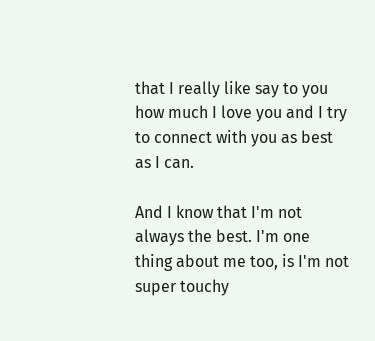that I really like say to you how much I love you and I try to connect with you as best as I can.

And I know that I'm not always the best. I'm one thing about me too, is I'm not super touchy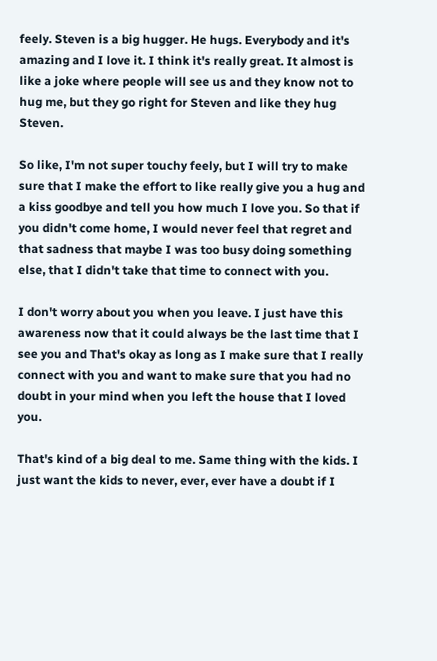feely. Steven is a big hugger. He hugs. Everybody and it's amazing and I love it. I think it's really great. It almost is like a joke where people will see us and they know not to hug me, but they go right for Steven and like they hug Steven.

So like, I'm not super touchy feely, but I will try to make sure that I make the effort to like really give you a hug and a kiss goodbye and tell you how much I love you. So that if you didn't come home, I would never feel that regret and that sadness that maybe I was too busy doing something else, that I didn't take that time to connect with you.

I don't worry about you when you leave. I just have this awareness now that it could always be the last time that I see you and That's okay as long as I make sure that I really connect with you and want to make sure that you had no doubt in your mind when you left the house that I loved you.

That's kind of a big deal to me. Same thing with the kids. I just want the kids to never, ever, ever have a doubt if I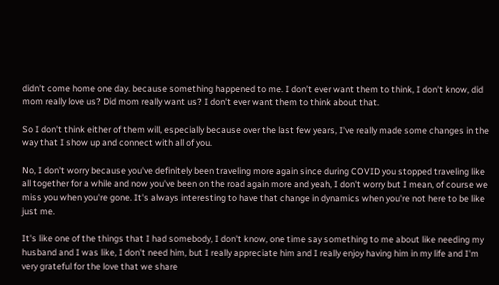didn't come home one day. because something happened to me. I don't ever want them to think, I don't know, did mom really love us? Did mom really want us? I don't ever want them to think about that.

So I don't think either of them will, especially because over the last few years, I've really made some changes in the way that I show up and connect with all of you.

No, I don't worry because you've definitely been traveling more again since during COVID you stopped traveling like all together for a while and now you've been on the road again more and yeah, I don't worry but I mean, of course we miss you when you're gone. It's always interesting to have that change in dynamics when you're not here to be like just me.

It's like one of the things that I had somebody, I don't know, one time say something to me about like needing my husband and I was like, I don't need him, but I really appreciate him and I really enjoy having him in my life and I'm very grateful for the love that we share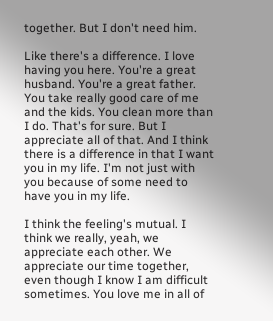together. But I don't need him.

Like there's a difference. I love having you here. You're a great husband. You're a great father. You take really good care of me and the kids. You clean more than I do. That's for sure. But I appreciate all of that. And I think there is a difference in that I want you in my life. I'm not just with you because of some need to have you in my life.

I think the feeling's mutual. I think we really, yeah, we appreciate each other. We appreciate our time together, even though I know I am difficult sometimes. You love me in all of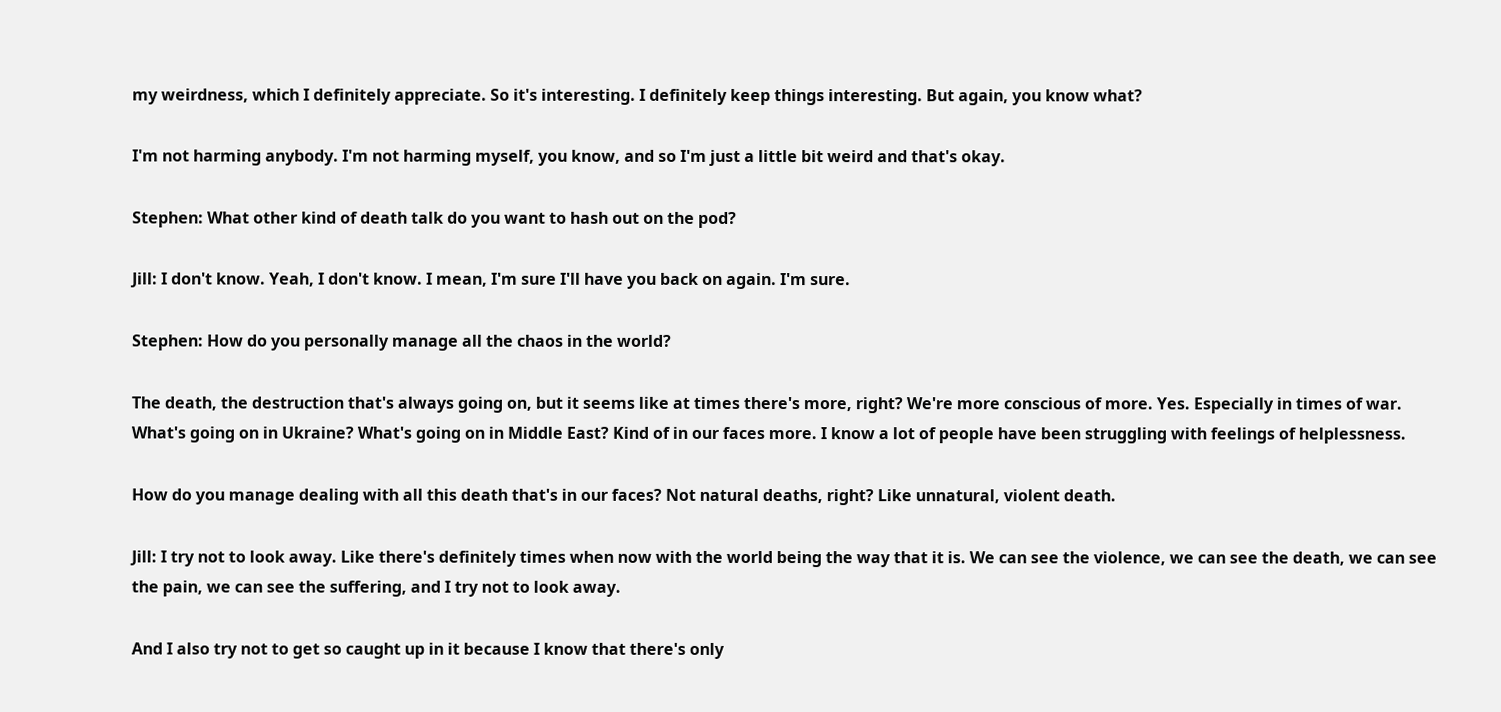my weirdness, which I definitely appreciate. So it's interesting. I definitely keep things interesting. But again, you know what?

I'm not harming anybody. I'm not harming myself, you know, and so I'm just a little bit weird and that's okay.

Stephen: What other kind of death talk do you want to hash out on the pod?

Jill: I don't know. Yeah, I don't know. I mean, I'm sure I'll have you back on again. I'm sure.

Stephen: How do you personally manage all the chaos in the world?

The death, the destruction that's always going on, but it seems like at times there's more, right? We're more conscious of more. Yes. Especially in times of war. What's going on in Ukraine? What's going on in Middle East? Kind of in our faces more. I know a lot of people have been struggling with feelings of helplessness.

How do you manage dealing with all this death that's in our faces? Not natural deaths, right? Like unnatural, violent death.

Jill: I try not to look away. Like there's definitely times when now with the world being the way that it is. We can see the violence, we can see the death, we can see the pain, we can see the suffering, and I try not to look away.

And I also try not to get so caught up in it because I know that there's only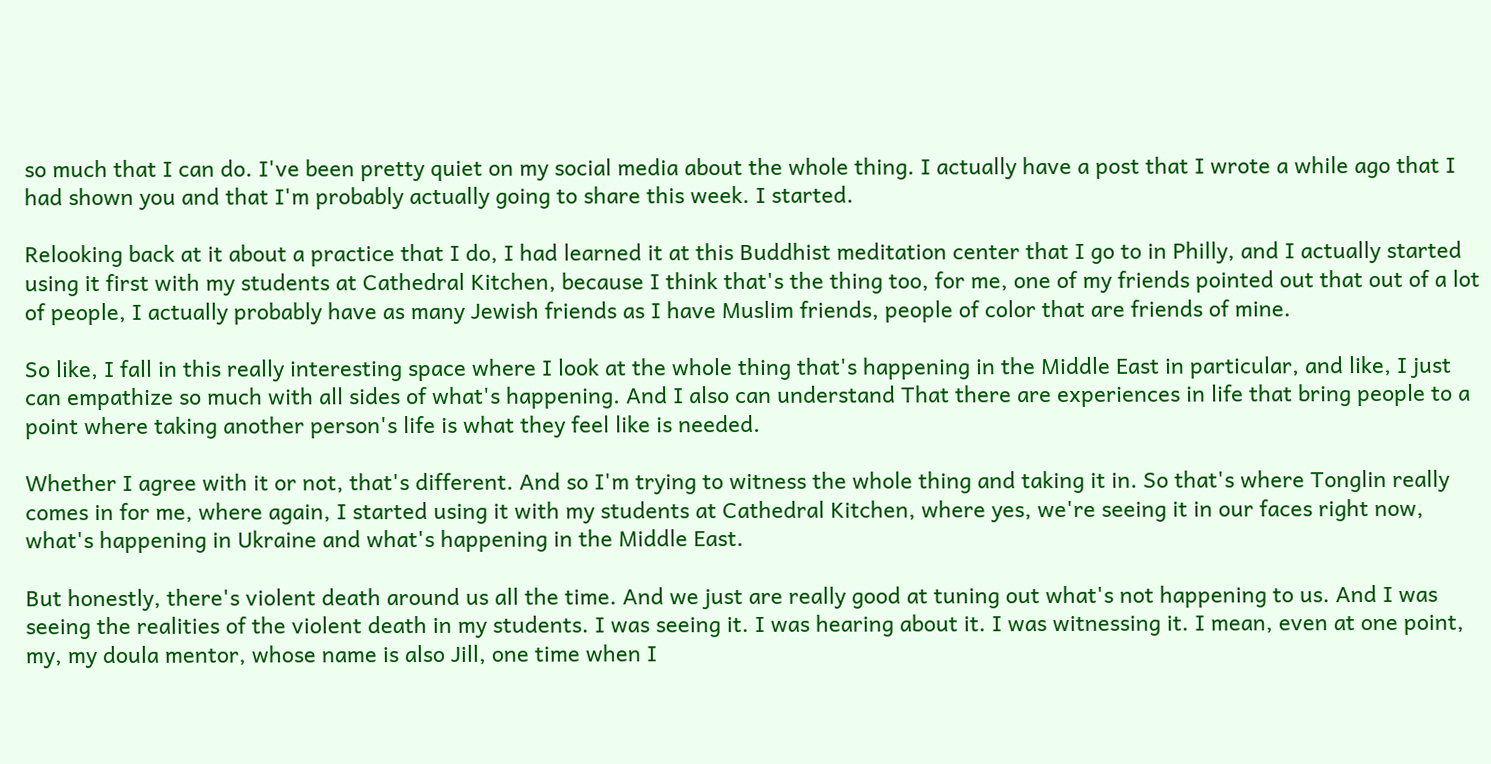so much that I can do. I've been pretty quiet on my social media about the whole thing. I actually have a post that I wrote a while ago that I had shown you and that I'm probably actually going to share this week. I started.

Relooking back at it about a practice that I do, I had learned it at this Buddhist meditation center that I go to in Philly, and I actually started using it first with my students at Cathedral Kitchen, because I think that's the thing too, for me, one of my friends pointed out that out of a lot of people, I actually probably have as many Jewish friends as I have Muslim friends, people of color that are friends of mine.

So like, I fall in this really interesting space where I look at the whole thing that's happening in the Middle East in particular, and like, I just can empathize so much with all sides of what's happening. And I also can understand That there are experiences in life that bring people to a point where taking another person's life is what they feel like is needed.

Whether I agree with it or not, that's different. And so I'm trying to witness the whole thing and taking it in. So that's where Tonglin really comes in for me, where again, I started using it with my students at Cathedral Kitchen, where yes, we're seeing it in our faces right now, what's happening in Ukraine and what's happening in the Middle East.

But honestly, there's violent death around us all the time. And we just are really good at tuning out what's not happening to us. And I was seeing the realities of the violent death in my students. I was seeing it. I was hearing about it. I was witnessing it. I mean, even at one point, my, my doula mentor, whose name is also Jill, one time when I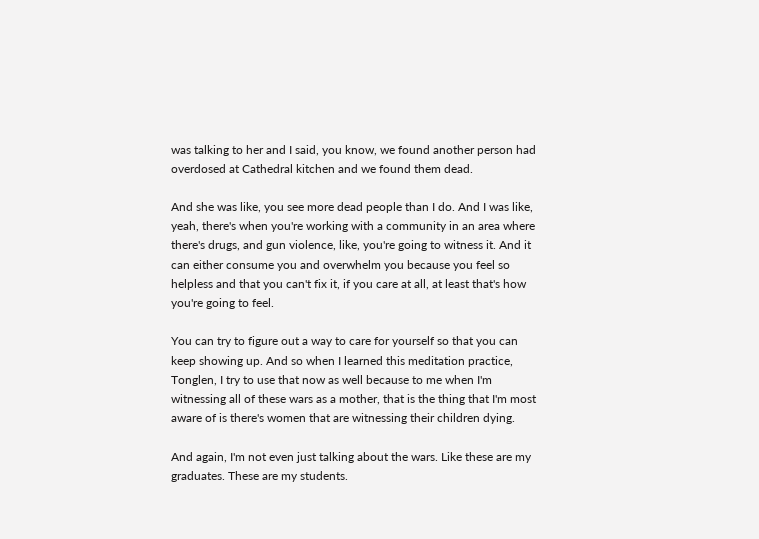was talking to her and I said, you know, we found another person had overdosed at Cathedral kitchen and we found them dead.

And she was like, you see more dead people than I do. And I was like, yeah, there's when you're working with a community in an area where there's drugs, and gun violence, like, you're going to witness it. And it can either consume you and overwhelm you because you feel so helpless and that you can't fix it, if you care at all, at least that's how you're going to feel.

You can try to figure out a way to care for yourself so that you can keep showing up. And so when I learned this meditation practice, Tonglen, I try to use that now as well because to me when I'm witnessing all of these wars as a mother, that is the thing that I'm most aware of is there's women that are witnessing their children dying.

And again, I'm not even just talking about the wars. Like these are my graduates. These are my students.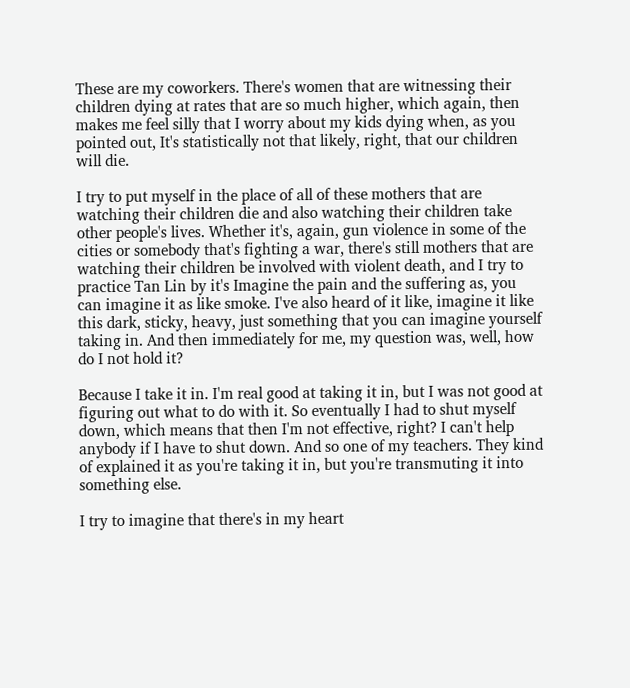These are my coworkers. There's women that are witnessing their children dying at rates that are so much higher, which again, then makes me feel silly that I worry about my kids dying when, as you pointed out, It's statistically not that likely, right, that our children will die.

I try to put myself in the place of all of these mothers that are watching their children die and also watching their children take other people's lives. Whether it's, again, gun violence in some of the cities or somebody that's fighting a war, there's still mothers that are watching their children be involved with violent death, and I try to practice Tan Lin by it's Imagine the pain and the suffering as, you can imagine it as like smoke. I've also heard of it like, imagine it like this dark, sticky, heavy, just something that you can imagine yourself taking in. And then immediately for me, my question was, well, how do I not hold it?

Because I take it in. I'm real good at taking it in, but I was not good at figuring out what to do with it. So eventually I had to shut myself down, which means that then I'm not effective, right? I can't help anybody if I have to shut down. And so one of my teachers. They kind of explained it as you're taking it in, but you're transmuting it into something else.

I try to imagine that there's in my heart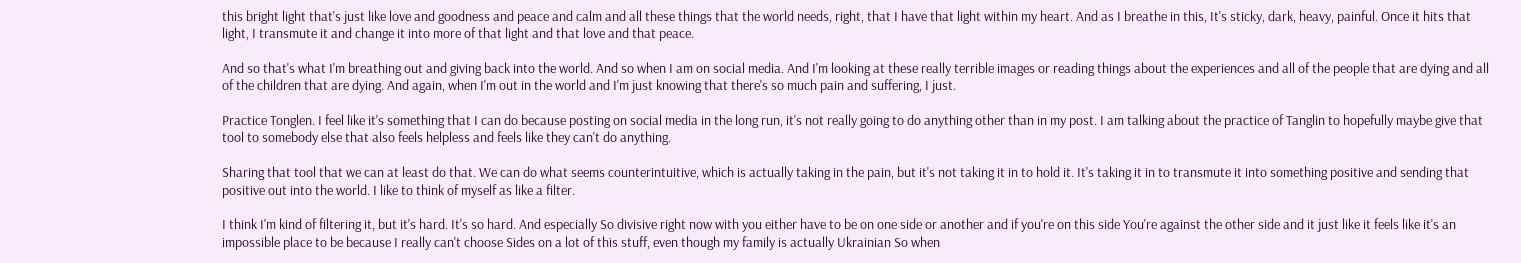this bright light that's just like love and goodness and peace and calm and all these things that the world needs, right, that I have that light within my heart. And as I breathe in this, It's sticky, dark, heavy, painful. Once it hits that light, I transmute it and change it into more of that light and that love and that peace.

And so that's what I'm breathing out and giving back into the world. And so when I am on social media. And I'm looking at these really terrible images or reading things about the experiences and all of the people that are dying and all of the children that are dying. And again, when I'm out in the world and I'm just knowing that there's so much pain and suffering, I just.

Practice Tonglen. I feel like it's something that I can do because posting on social media in the long run, it's not really going to do anything other than in my post. I am talking about the practice of Tanglin to hopefully maybe give that tool to somebody else that also feels helpless and feels like they can't do anything.

Sharing that tool that we can at least do that. We can do what seems counterintuitive, which is actually taking in the pain, but it's not taking it in to hold it. It's taking it in to transmute it into something positive and sending that positive out into the world. I like to think of myself as like a filter.

I think I'm kind of filtering it, but it's hard. It's so hard. And especially So divisive right now with you either have to be on one side or another and if you're on this side You're against the other side and it just like it feels like it's an impossible place to be because I really can't choose Sides on a lot of this stuff, even though my family is actually Ukrainian So when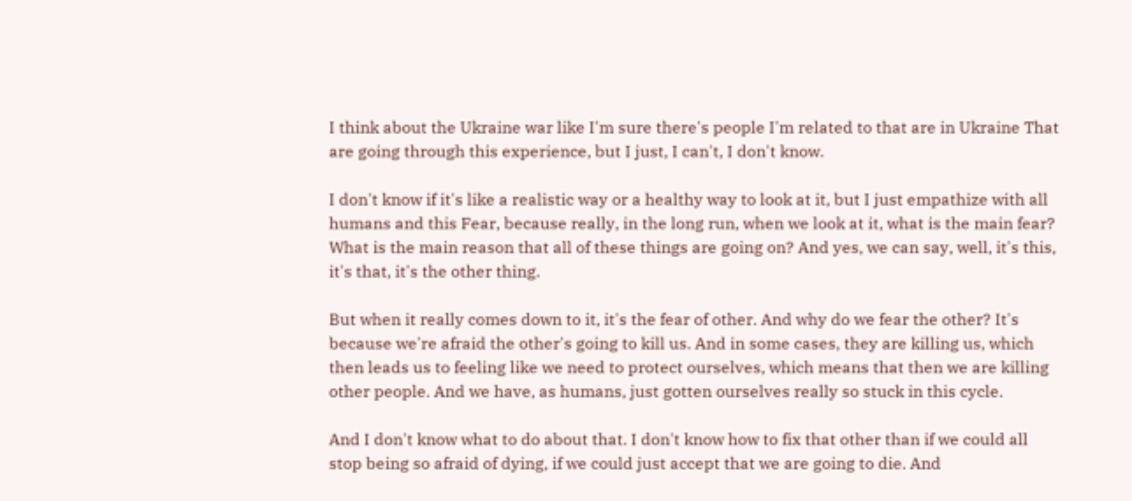I think about the Ukraine war like I'm sure there's people I'm related to that are in Ukraine That are going through this experience, but I just, I can't, I don't know.

I don't know if it's like a realistic way or a healthy way to look at it, but I just empathize with all humans and this Fear, because really, in the long run, when we look at it, what is the main fear? What is the main reason that all of these things are going on? And yes, we can say, well, it's this, it's that, it's the other thing.

But when it really comes down to it, it's the fear of other. And why do we fear the other? It's because we're afraid the other's going to kill us. And in some cases, they are killing us, which then leads us to feeling like we need to protect ourselves, which means that then we are killing other people. And we have, as humans, just gotten ourselves really so stuck in this cycle.

And I don't know what to do about that. I don't know how to fix that other than if we could all stop being so afraid of dying, if we could just accept that we are going to die. And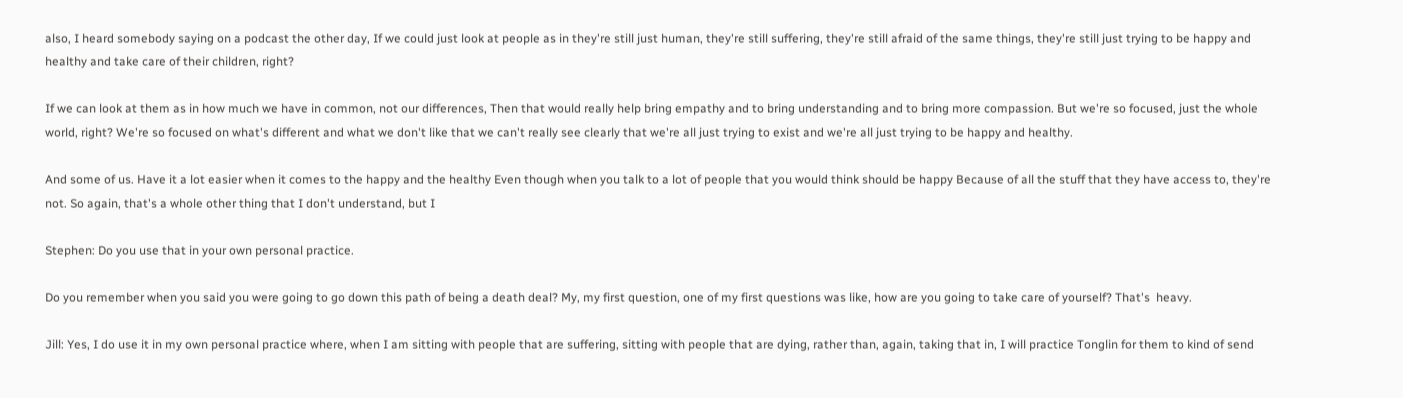also, I heard somebody saying on a podcast the other day, If we could just look at people as in they're still just human, they're still suffering, they're still afraid of the same things, they're still just trying to be happy and healthy and take care of their children, right?

If we can look at them as in how much we have in common, not our differences, Then that would really help bring empathy and to bring understanding and to bring more compassion. But we're so focused, just the whole world, right? We're so focused on what's different and what we don't like that we can't really see clearly that we're all just trying to exist and we're all just trying to be happy and healthy.

And some of us. Have it a lot easier when it comes to the happy and the healthy Even though when you talk to a lot of people that you would think should be happy Because of all the stuff that they have access to, they're not. So again, that's a whole other thing that I don't understand, but I

Stephen: Do you use that in your own personal practice.

Do you remember when you said you were going to go down this path of being a death deal? My, my first question, one of my first questions was like, how are you going to take care of yourself? That's  heavy.

Jill: Yes, I do use it in my own personal practice where, when I am sitting with people that are suffering, sitting with people that are dying, rather than, again, taking that in, I will practice Tonglin for them to kind of send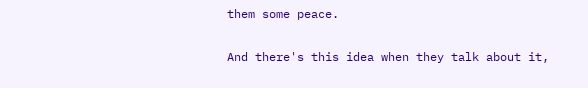them some peace.

And there's this idea when they talk about it,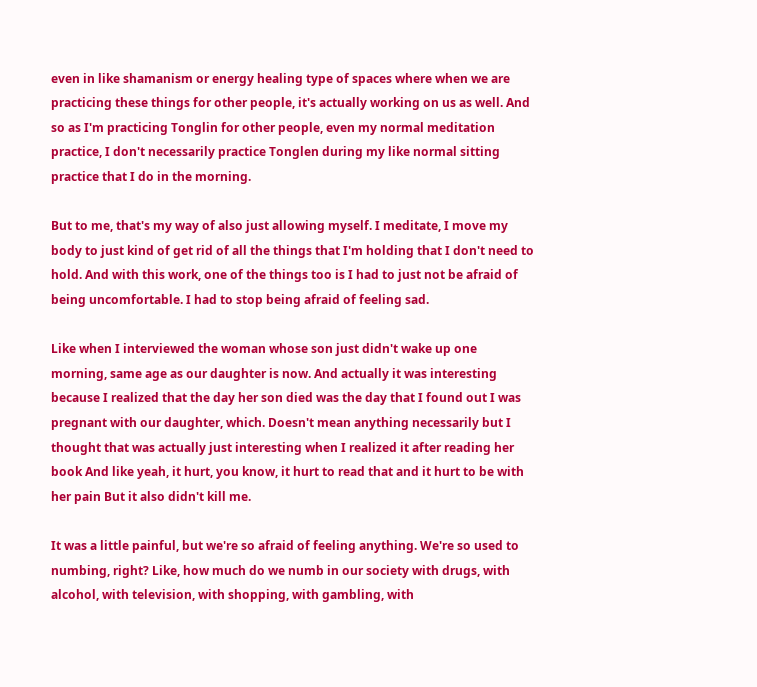even in like shamanism or energy healing type of spaces where when we are practicing these things for other people, it's actually working on us as well. And so as I'm practicing Tonglin for other people, even my normal meditation practice, I don't necessarily practice Tonglen during my like normal sitting practice that I do in the morning.

But to me, that's my way of also just allowing myself. I meditate, I move my body to just kind of get rid of all the things that I'm holding that I don't need to hold. And with this work, one of the things too is I had to just not be afraid of being uncomfortable. I had to stop being afraid of feeling sad.

Like when I interviewed the woman whose son just didn't wake up one morning, same age as our daughter is now. And actually it was interesting because I realized that the day her son died was the day that I found out I was pregnant with our daughter, which. Doesn't mean anything necessarily but I thought that was actually just interesting when I realized it after reading her book And like yeah, it hurt, you know, it hurt to read that and it hurt to be with her pain But it also didn't kill me.

It was a little painful, but we're so afraid of feeling anything. We're so used to numbing, right? Like, how much do we numb in our society with drugs, with alcohol, with television, with shopping, with gambling, with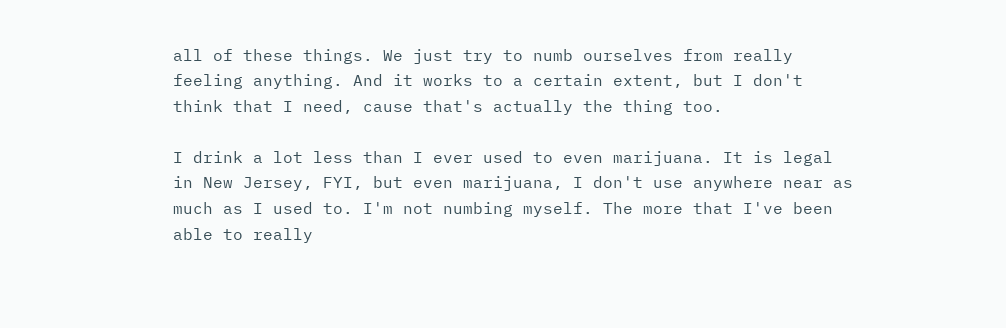all of these things. We just try to numb ourselves from really feeling anything. And it works to a certain extent, but I don't think that I need, cause that's actually the thing too.

I drink a lot less than I ever used to even marijuana. It is legal in New Jersey, FYI, but even marijuana, I don't use anywhere near as much as I used to. I'm not numbing myself. The more that I've been able to really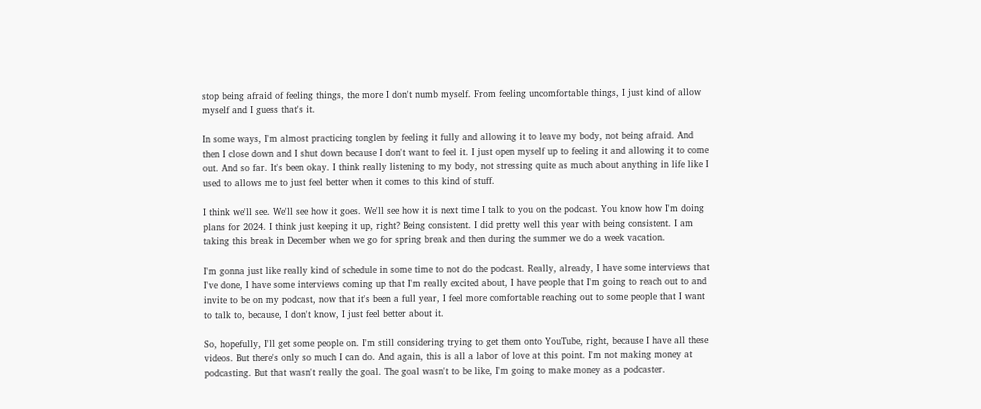stop being afraid of feeling things, the more I don't numb myself. From feeling uncomfortable things, I just kind of allow myself and I guess that's it.

In some ways, I'm almost practicing tonglen by feeling it fully and allowing it to leave my body, not being afraid. And then I close down and I shut down because I don't want to feel it. I just open myself up to feeling it and allowing it to come out. And so far. It's been okay. I think really listening to my body, not stressing quite as much about anything in life like I used to allows me to just feel better when it comes to this kind of stuff.

I think we'll see. We'll see how it goes. We'll see how it is next time I talk to you on the podcast. You know how I'm doing plans for 2024. I think just keeping it up, right? Being consistent. I did pretty well this year with being consistent. I am taking this break in December when we go for spring break and then during the summer we do a week vacation.

I'm gonna just like really kind of schedule in some time to not do the podcast. Really, already, I have some interviews that I've done, I have some interviews coming up that I'm really excited about, I have people that I'm going to reach out to and invite to be on my podcast, now that it's been a full year, I feel more comfortable reaching out to some people that I want to talk to, because, I don't know, I just feel better about it.

So, hopefully, I'll get some people on. I'm still considering trying to get them onto YouTube, right, because I have all these videos. But there's only so much I can do. And again, this is all a labor of love at this point. I'm not making money at podcasting. But that wasn't really the goal. The goal wasn't to be like, I'm going to make money as a podcaster.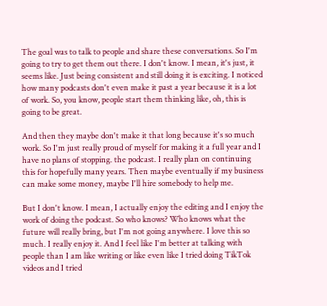The goal was to talk to people and share these conversations. So I'm going to try to get them out there. I don't know. I mean, it's just, it seems like. Just being consistent and still doing it is exciting. I noticed how many podcasts don't even make it past a year because it is a lot of work. So, you know, people start them thinking like, oh, this is going to be great.

And then they maybe don't make it that long because it's so much work. So I'm just really proud of myself for making it a full year and I have no plans of stopping. the podcast. I really plan on continuing this for hopefully many years. Then maybe eventually if my business can make some money, maybe I'll hire somebody to help me.

But I don't know. I mean, I actually enjoy the editing and I enjoy the work of doing the podcast. So who knows? Who knows what the future will really bring, but I'm not going anywhere. I love this so much. I really enjoy it. And I feel like I'm better at talking with people than I am like writing or like even like I tried doing TikTok videos and I tried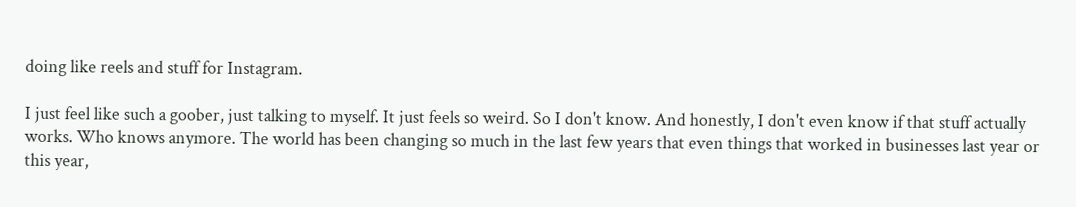doing like reels and stuff for Instagram.

I just feel like such a goober, just talking to myself. It just feels so weird. So I don't know. And honestly, I don't even know if that stuff actually works. Who knows anymore. The world has been changing so much in the last few years that even things that worked in businesses last year or this year,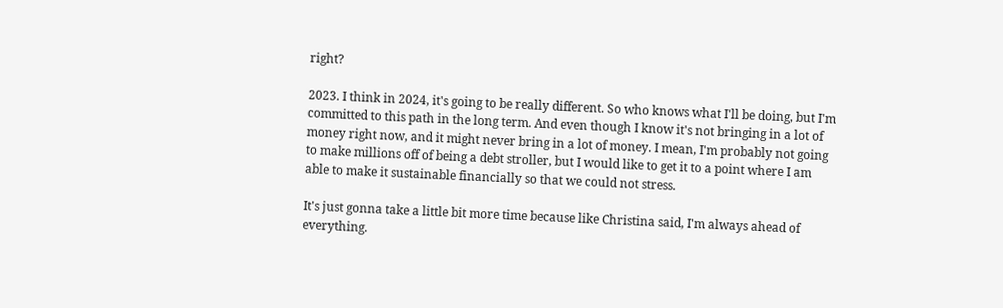right?

2023. I think in 2024, it's going to be really different. So who knows what I'll be doing, but I'm committed to this path in the long term. And even though I know it's not bringing in a lot of money right now, and it might never bring in a lot of money. I mean, I'm probably not going to make millions off of being a debt stroller, but I would like to get it to a point where I am able to make it sustainable financially so that we could not stress.

It's just gonna take a little bit more time because like Christina said, I'm always ahead of everything.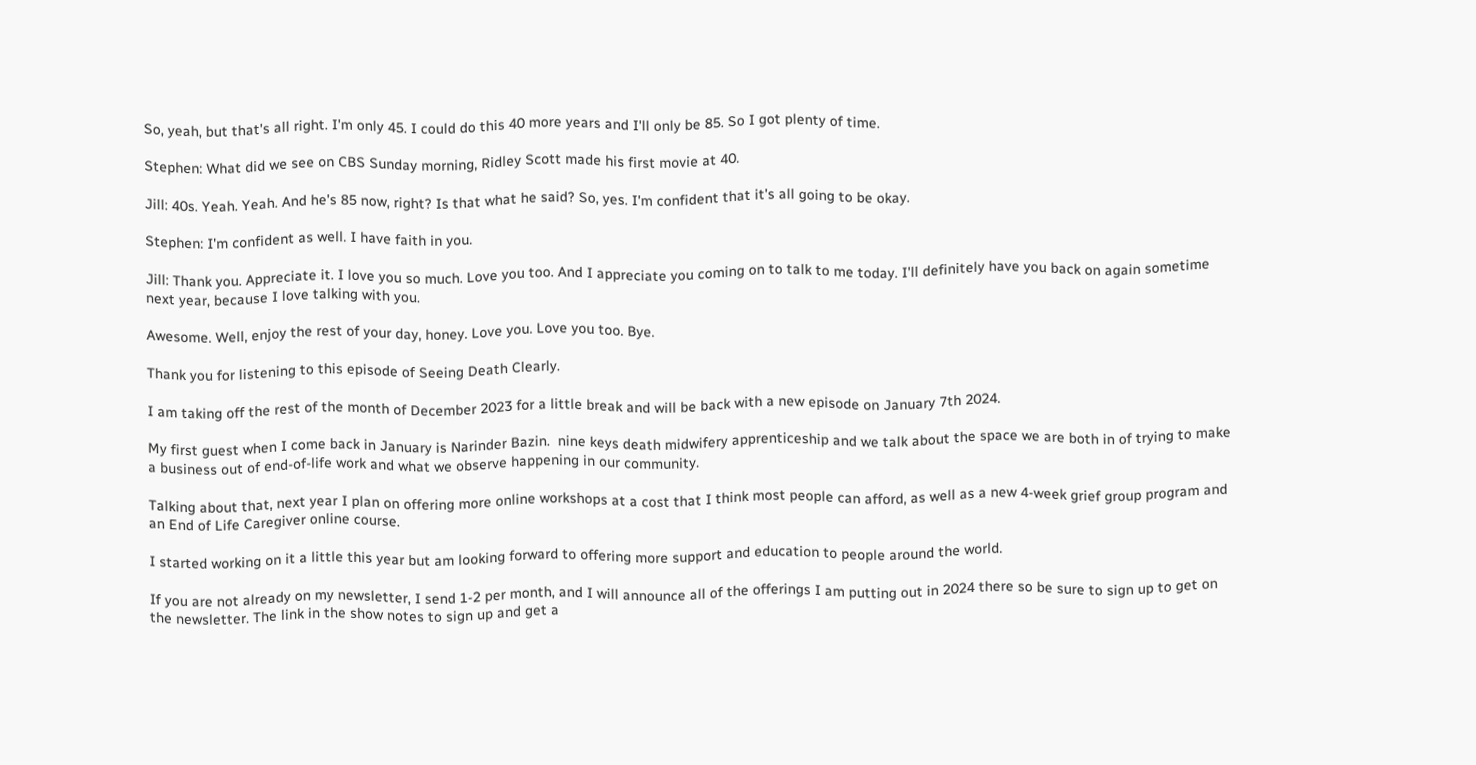So, yeah, but that's all right. I'm only 45. I could do this 40 more years and I'll only be 85. So I got plenty of time.

Stephen: What did we see on CBS Sunday morning, Ridley Scott made his first movie at 40.

Jill: 40s. Yeah. Yeah. And he's 85 now, right? Is that what he said? So, yes. I'm confident that it's all going to be okay.

Stephen: I'm confident as well. I have faith in you.

Jill: Thank you. Appreciate it. I love you so much. Love you too. And I appreciate you coming on to talk to me today. I'll definitely have you back on again sometime next year, because I love talking with you.

Awesome. Well, enjoy the rest of your day, honey. Love you. Love you too. Bye.

Thank you for listening to this episode of Seeing Death Clearly.

I am taking off the rest of the month of December 2023 for a little break and will be back with a new episode on January 7th 2024.

My first guest when I come back in January is Narinder Bazin.  nine keys death midwifery apprenticeship and we talk about the space we are both in of trying to make a business out of end-of-life work and what we observe happening in our community.

Talking about that, next year I plan on offering more online workshops at a cost that I think most people can afford, as well as a new 4-week grief group program and an End of Life Caregiver online course.

I started working on it a little this year but am looking forward to offering more support and education to people around the world.

If you are not already on my newsletter, I send 1-2 per month, and I will announce all of the offerings I am putting out in 2024 there so be sure to sign up to get on the newsletter. The link in the show notes to sign up and get a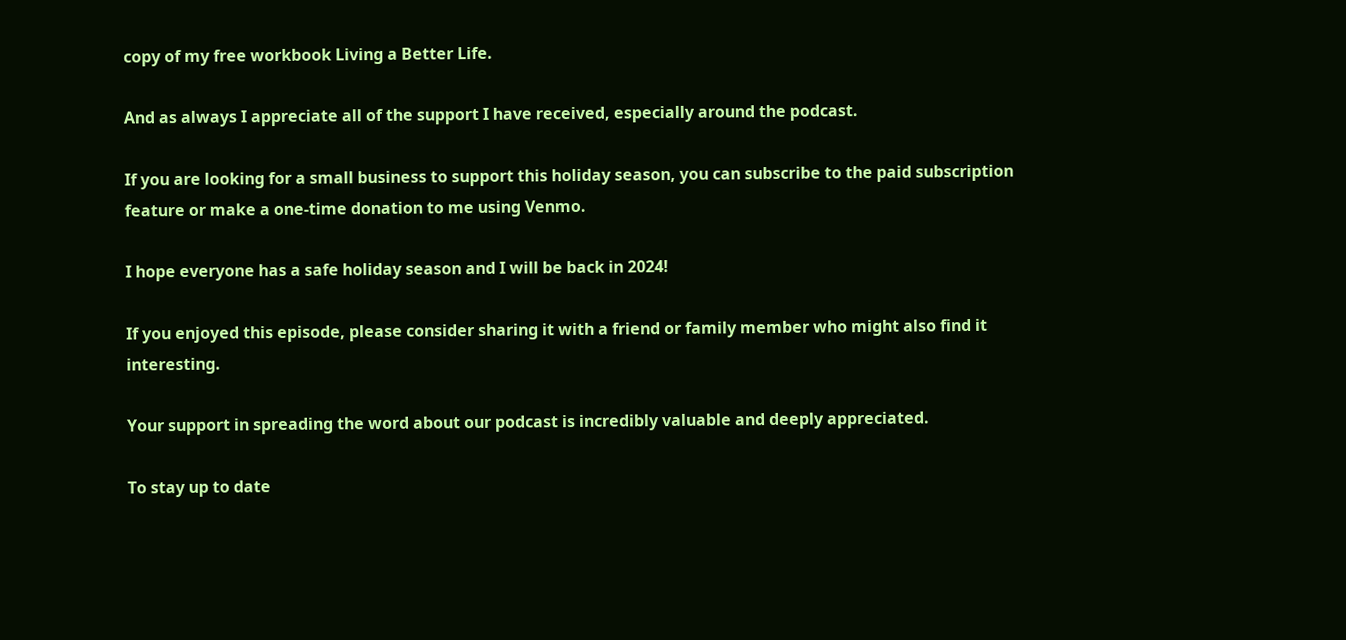copy of my free workbook Living a Better Life.

And as always I appreciate all of the support I have received, especially around the podcast.

If you are looking for a small business to support this holiday season, you can subscribe to the paid subscription feature or make a one-time donation to me using Venmo.

I hope everyone has a safe holiday season and I will be back in 2024!

If you enjoyed this episode, please consider sharing it with a friend or family member who might also find it interesting.

Your support in spreading the word about our podcast is incredibly valuable and deeply appreciated.

To stay up to date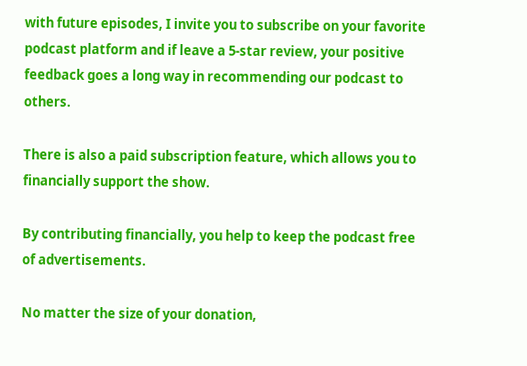with future episodes, I invite you to subscribe on your favorite podcast platform and if leave a 5-star review, your positive feedback goes a long way in recommending our podcast to others.

There is also a paid subscription feature, which allows you to financially support the show.

By contributing financially, you help to keep the podcast free of advertisements.

No matter the size of your donation,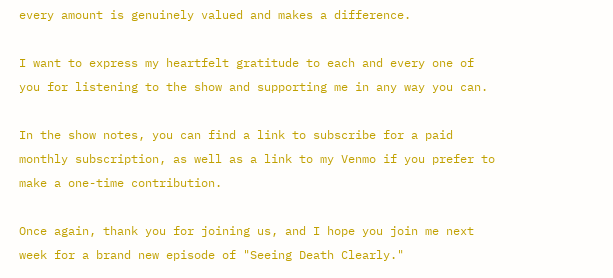every amount is genuinely valued and makes a difference.

I want to express my heartfelt gratitude to each and every one of you for listening to the show and supporting me in any way you can.

In the show notes, you can find a link to subscribe for a paid monthly subscription, as well as a link to my Venmo if you prefer to make a one-time contribution.

Once again, thank you for joining us, and I hope you join me next week for a brand new episode of "Seeing Death Clearly."